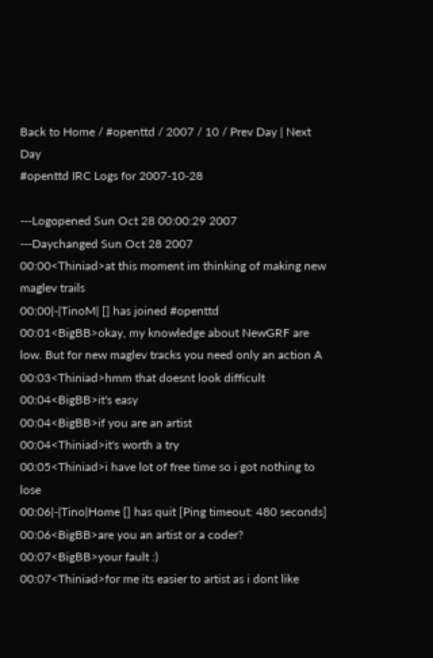Back to Home / #openttd / 2007 / 10 / Prev Day | Next Day
#openttd IRC Logs for 2007-10-28

---Logopened Sun Oct 28 00:00:29 2007
---Daychanged Sun Oct 28 2007
00:00<Thiniad>at this moment im thinking of making new maglev trails
00:00|-|TinoM| [] has joined #openttd
00:01<BigBB>okay, my knowledge about NewGRF are low. But for new maglev tracks you need only an action A
00:03<Thiniad>hmm that doesnt look difficult
00:04<BigBB>it's easy
00:04<BigBB>if you are an artist
00:04<Thiniad>it's worth a try
00:05<Thiniad>i have lot of free time so i got nothing to lose
00:06|-|Tino|Home [] has quit [Ping timeout: 480 seconds]
00:06<BigBB>are you an artist or a coder?
00:07<BigBB>your fault :)
00:07<Thiniad>for me its easier to artist as i dont like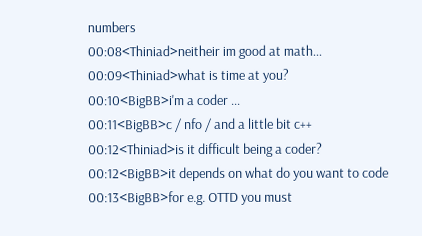numbers
00:08<Thiniad>neitheir im good at math...
00:09<Thiniad>what is time at you?
00:10<BigBB>i'm a coder ...
00:11<BigBB>c / nfo / and a little bit c++
00:12<Thiniad>is it difficult being a coder?
00:12<BigBB>it depends on what do you want to code
00:13<BigBB>for e.g. OTTD you must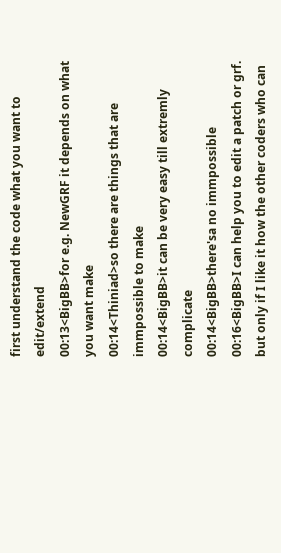first understand the code what you want to edit/extend
00:13<BigBB>for e.g. NewGRF it depends on what you want make
00:14<Thiniad>so there are things that are immpossible to make
00:14<BigBB>it can be very easy till extremly complicate
00:14<BigBB>there'sa no immpossible
00:16<BigBB>I can help you to edit a patch or grf. but only if I like it how the other coders who can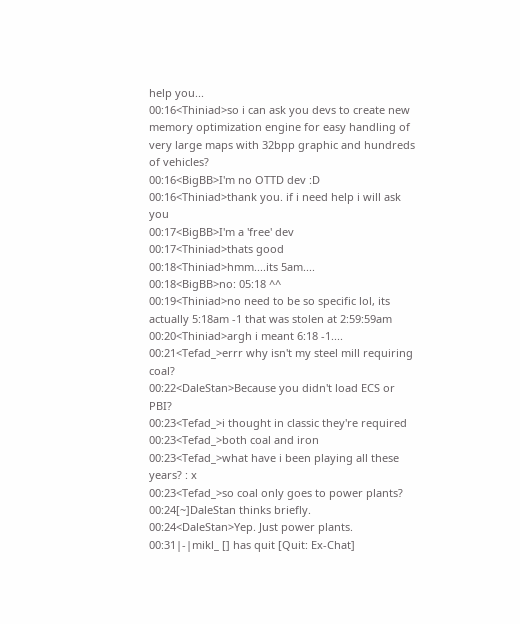help you...
00:16<Thiniad>so i can ask you devs to create new memory optimization engine for easy handling of very large maps with 32bpp graphic and hundreds of vehicles?
00:16<BigBB>I'm no OTTD dev :D
00:16<Thiniad>thank you. if i need help i will ask you
00:17<BigBB>I'm a 'free' dev
00:17<Thiniad>thats good
00:18<Thiniad>hmm....its 5am....
00:18<BigBB>no: 05:18 ^^
00:19<Thiniad>no need to be so specific lol, its actually 5:18am -1 that was stolen at 2:59:59am
00:20<Thiniad>argh i meant 6:18 -1....
00:21<Tefad_>errr why isn't my steel mill requiring coal?
00:22<DaleStan>Because you didn't load ECS or PBI?
00:23<Tefad_>i thought in classic they're required
00:23<Tefad_>both coal and iron
00:23<Tefad_>what have i been playing all these years? : x
00:23<Tefad_>so coal only goes to power plants?
00:24[~]DaleStan thinks briefly.
00:24<DaleStan>Yep. Just power plants.
00:31|-|mikl_ [] has quit [Quit: Ex-Chat]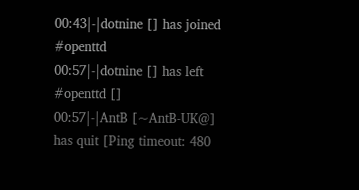00:43|-|dotnine [] has joined #openttd
00:57|-|dotnine [] has left #openttd []
00:57|-|AntB [~AntB-UK@] has quit [Ping timeout: 480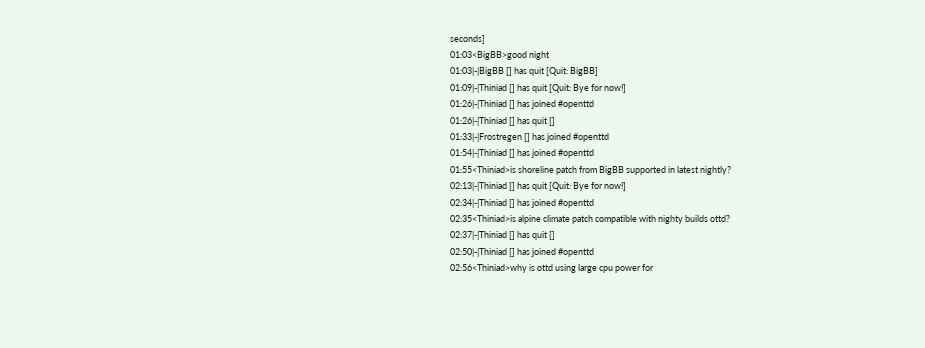seconds]
01:03<BigBB>good night
01:03|-|BigBB [] has quit [Quit: BigBB]
01:09|-|Thiniad [] has quit [Quit: Bye for now!]
01:26|-|Thiniad [] has joined #openttd
01:26|-|Thiniad [] has quit []
01:33|-|Frostregen [] has joined #openttd
01:54|-|Thiniad [] has joined #openttd
01:55<Thiniad>is shoreline patch from BigBB supported in latest nightly?
02:13|-|Thiniad [] has quit [Quit: Bye for now!]
02:34|-|Thiniad [] has joined #openttd
02:35<Thiniad>is alpine climate patch compatible with nighty builds ottd?
02:37|-|Thiniad [] has quit []
02:50|-|Thiniad [] has joined #openttd
02:56<Thiniad>why is ottd using large cpu power for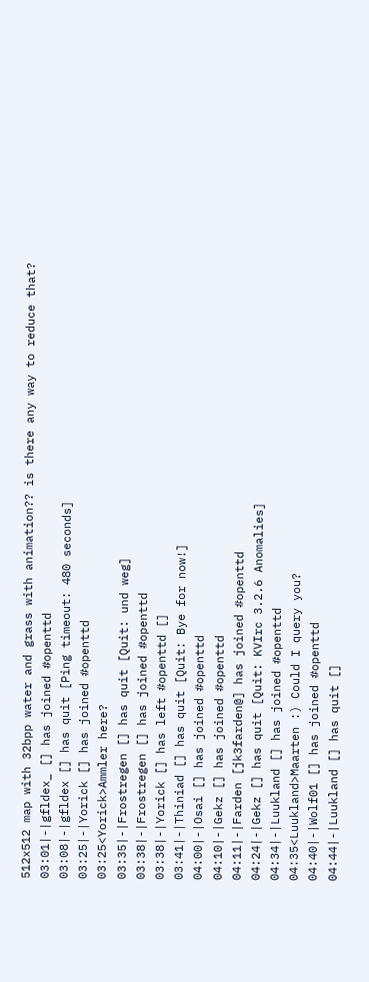512x512 map with 32bpp water and grass with animation?? is there any way to reduce that?
03:01|-|gfldex_ [] has joined #openttd
03:08|-|gfldex [] has quit [Ping timeout: 480 seconds]
03:25|-|Yorick [] has joined #openttd
03:25<Yorick>Ammler here?
03:35|-|Frostregen [] has quit [Quit: und weg]
03:38|-|Frostregen [] has joined #openttd
03:38|-|Yorick [] has left #openttd []
03:41|-|Thiniad [] has quit [Quit: Bye for now!]
04:00|-|Osai [] has joined #openttd
04:10|-|Gekz [] has joined #openttd
04:11|-|Farden [jk3farden@] has joined #openttd
04:24|-|Gekz [] has quit [Quit: KVIrc 3.2.6 Anomalies]
04:34|-|Luukland [] has joined #openttd
04:35<Luukland>Maarten :) Could I query you?
04:40|-|Wolf01 [] has joined #openttd
04:44|-|Luukland [] has quit []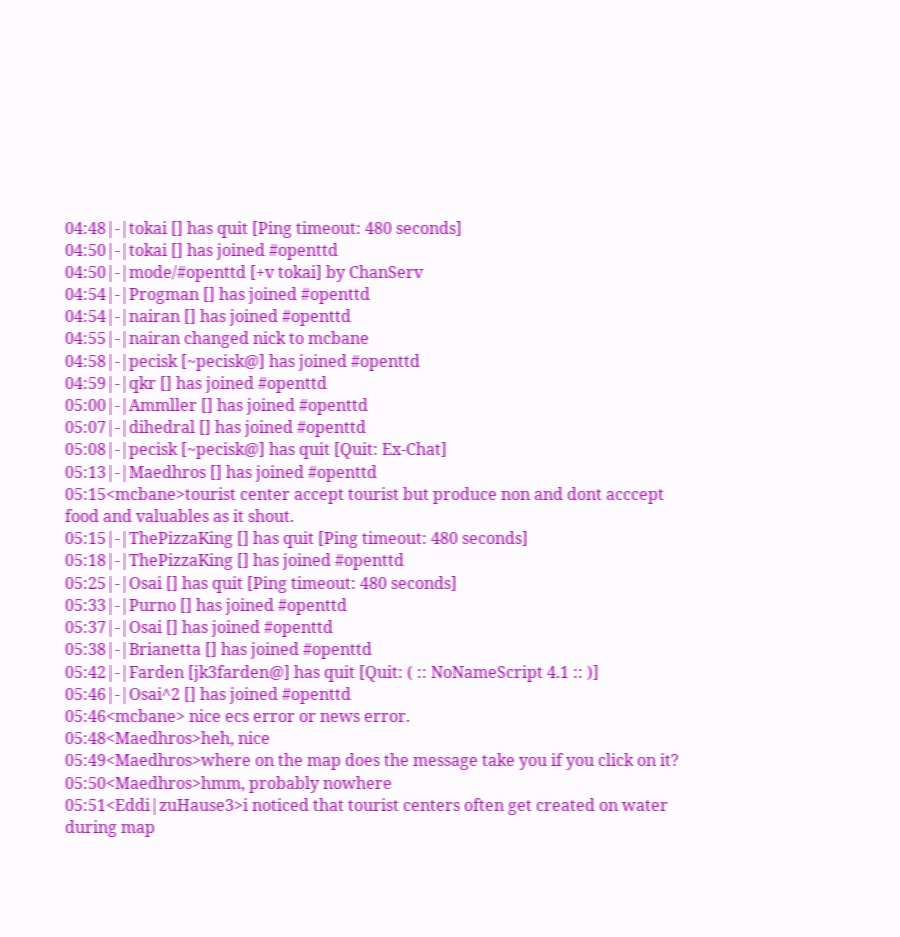04:48|-|tokai [] has quit [Ping timeout: 480 seconds]
04:50|-|tokai [] has joined #openttd
04:50|-|mode/#openttd [+v tokai] by ChanServ
04:54|-|Progman [] has joined #openttd
04:54|-|nairan [] has joined #openttd
04:55|-|nairan changed nick to mcbane
04:58|-|pecisk [~pecisk@] has joined #openttd
04:59|-|qkr [] has joined #openttd
05:00|-|Ammller [] has joined #openttd
05:07|-|dihedral [] has joined #openttd
05:08|-|pecisk [~pecisk@] has quit [Quit: Ex-Chat]
05:13|-|Maedhros [] has joined #openttd
05:15<mcbane>tourist center accept tourist but produce non and dont acccept food and valuables as it shout.
05:15|-|ThePizzaKing [] has quit [Ping timeout: 480 seconds]
05:18|-|ThePizzaKing [] has joined #openttd
05:25|-|Osai [] has quit [Ping timeout: 480 seconds]
05:33|-|Purno [] has joined #openttd
05:37|-|Osai [] has joined #openttd
05:38|-|Brianetta [] has joined #openttd
05:42|-|Farden [jk3farden@] has quit [Quit: ( :: NoNameScript 4.1 :: )]
05:46|-|Osai^2 [] has joined #openttd
05:46<mcbane> nice ecs error or news error.
05:48<Maedhros>heh, nice
05:49<Maedhros>where on the map does the message take you if you click on it?
05:50<Maedhros>hmm, probably nowhere
05:51<Eddi|zuHause3>i noticed that tourist centers often get created on water during map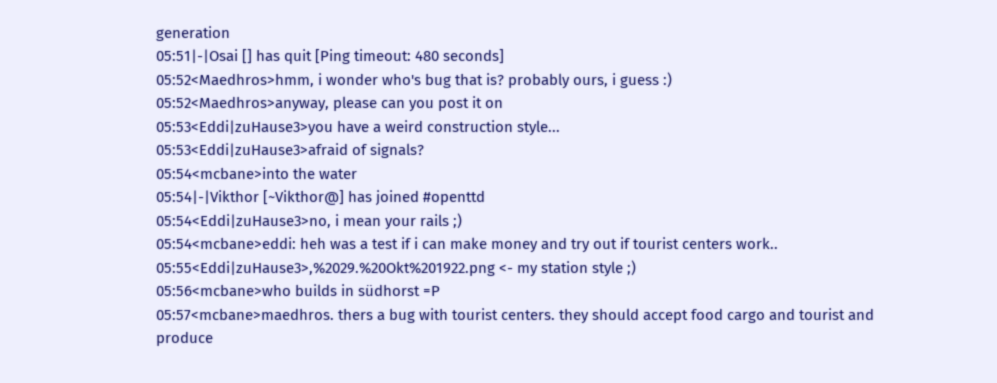generation
05:51|-|Osai [] has quit [Ping timeout: 480 seconds]
05:52<Maedhros>hmm, i wonder who's bug that is? probably ours, i guess :)
05:52<Maedhros>anyway, please can you post it on
05:53<Eddi|zuHause3>you have a weird construction style...
05:53<Eddi|zuHause3>afraid of signals?
05:54<mcbane>into the water
05:54|-|Vikthor [~Vikthor@] has joined #openttd
05:54<Eddi|zuHause3>no, i mean your rails ;)
05:54<mcbane>eddi: heh was a test if i can make money and try out if tourist centers work..
05:55<Eddi|zuHause3>,%2029.%20Okt%201922.png <- my station style ;)
05:56<mcbane>who builds in südhorst =P
05:57<mcbane>maedhros. thers a bug with tourist centers. they should accept food cargo and tourist and produce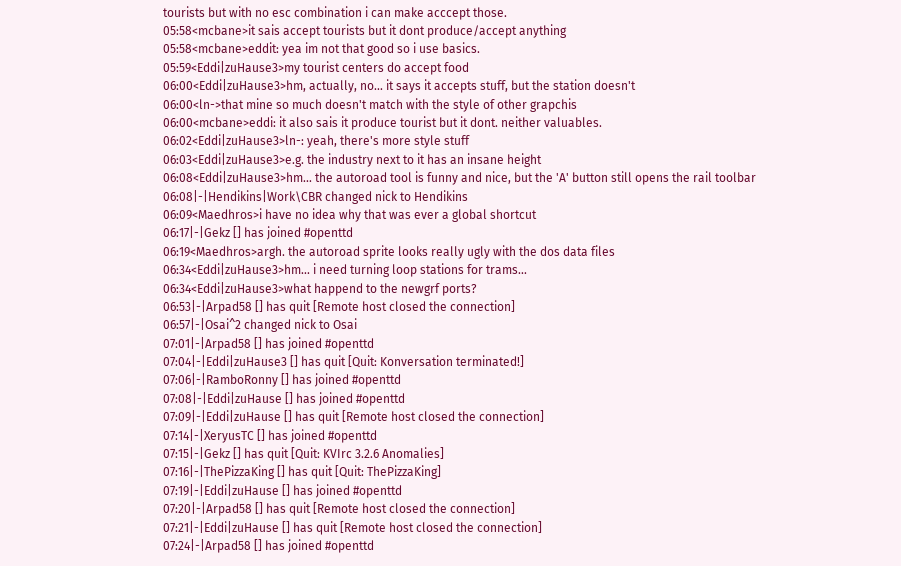tourists but with no esc combination i can make acccept those.
05:58<mcbane>it sais accept tourists but it dont produce/accept anything
05:58<mcbane>eddit: yea im not that good so i use basics.
05:59<Eddi|zuHause3>my tourist centers do accept food
06:00<Eddi|zuHause3>hm, actually, no... it says it accepts stuff, but the station doesn't
06:00<ln->that mine so much doesn't match with the style of other grapchis
06:00<mcbane>eddi: it also sais it produce tourist but it dont. neither valuables.
06:02<Eddi|zuHause3>ln-: yeah, there's more style stuff
06:03<Eddi|zuHause3>e.g. the industry next to it has an insane height
06:08<Eddi|zuHause3>hm... the autoroad tool is funny and nice, but the 'A' button still opens the rail toolbar
06:08|-|Hendikins|Work\CBR changed nick to Hendikins
06:09<Maedhros>i have no idea why that was ever a global shortcut
06:17|-|Gekz [] has joined #openttd
06:19<Maedhros>argh. the autoroad sprite looks really ugly with the dos data files
06:34<Eddi|zuHause3>hm... i need turning loop stations for trams...
06:34<Eddi|zuHause3>what happend to the newgrf ports?
06:53|-|Arpad58 [] has quit [Remote host closed the connection]
06:57|-|Osai^2 changed nick to Osai
07:01|-|Arpad58 [] has joined #openttd
07:04|-|Eddi|zuHause3 [] has quit [Quit: Konversation terminated!]
07:06|-|RamboRonny [] has joined #openttd
07:08|-|Eddi|zuHause [] has joined #openttd
07:09|-|Eddi|zuHause [] has quit [Remote host closed the connection]
07:14|-|XeryusTC [] has joined #openttd
07:15|-|Gekz [] has quit [Quit: KVIrc 3.2.6 Anomalies]
07:16|-|ThePizzaKing [] has quit [Quit: ThePizzaKing]
07:19|-|Eddi|zuHause [] has joined #openttd
07:20|-|Arpad58 [] has quit [Remote host closed the connection]
07:21|-|Eddi|zuHause [] has quit [Remote host closed the connection]
07:24|-|Arpad58 [] has joined #openttd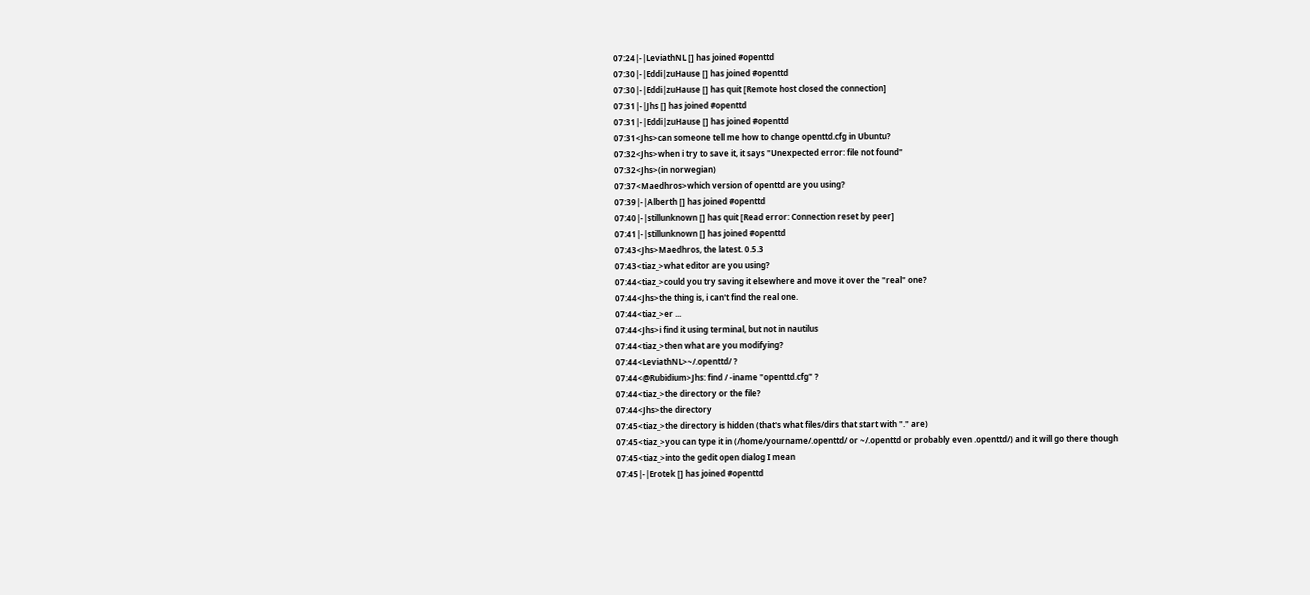07:24|-|LeviathNL [] has joined #openttd
07:30|-|Eddi|zuHause [] has joined #openttd
07:30|-|Eddi|zuHause [] has quit [Remote host closed the connection]
07:31|-|Jhs [] has joined #openttd
07:31|-|Eddi|zuHause [] has joined #openttd
07:31<Jhs>can someone tell me how to change openttd.cfg in Ubuntu?
07:32<Jhs>when i try to save it, it says "Unexpected error: file not found"
07:32<Jhs>(in norwegian)
07:37<Maedhros>which version of openttd are you using?
07:39|-|Alberth [] has joined #openttd
07:40|-|stillunknown [] has quit [Read error: Connection reset by peer]
07:41|-|stillunknown [] has joined #openttd
07:43<Jhs>Maedhros, the latest. 0.5.3
07:43<tiaz_>what editor are you using?
07:44<tiaz_>could you try saving it elsewhere and move it over the "real" one?
07:44<Jhs>the thing is, i can't find the real one.
07:44<tiaz_>er ...
07:44<Jhs>i find it using terminal, but not in nautilus
07:44<tiaz_>then what are you modifying?
07:44<LeviathNL>~/.openttd/ ?
07:44<@Rubidium>Jhs: find / -iname "openttd.cfg" ?
07:44<tiaz_>the directory or the file?
07:44<Jhs>the directory
07:45<tiaz_>the directory is hidden (that's what files/dirs that start with "." are)
07:45<tiaz_>you can type it in (/home/yourname/.openttd/ or ~/.openttd or probably even .openttd/) and it will go there though
07:45<tiaz_>into the gedit open dialog I mean
07:45|-|Erotek [] has joined #openttd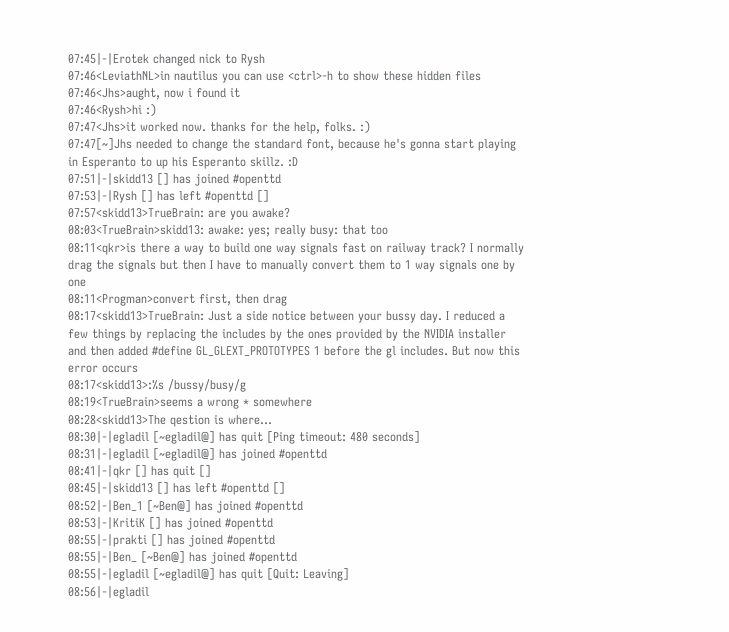07:45|-|Erotek changed nick to Rysh
07:46<LeviathNL>in nautilus you can use <ctrl>-h to show these hidden files
07:46<Jhs>aught, now i found it
07:46<Rysh>hi :)
07:47<Jhs>it worked now. thanks for the help, folks. :)
07:47[~]Jhs needed to change the standard font, because he's gonna start playing in Esperanto to up his Esperanto skillz. :D
07:51|-|skidd13 [] has joined #openttd
07:53|-|Rysh [] has left #openttd []
07:57<skidd13>TrueBrain: are you awake?
08:03<TrueBrain>skidd13: awake: yes; really busy: that too
08:11<qkr>is there a way to build one way signals fast on railway track? I normally drag the signals but then I have to manually convert them to 1 way signals one by one
08:11<Progman>convert first, then drag
08:17<skidd13>TrueBrain: Just a side notice between your bussy day. I reduced a few things by replacing the includes by the ones provided by the NVIDIA installer and then added #define GL_GLEXT_PROTOTYPES 1 before the gl includes. But now this error occurs
08:17<skidd13>:%s /bussy/busy/g
08:19<TrueBrain>seems a wrong * somewhere
08:28<skidd13>The qestion is where...
08:30|-|egladil [~egladil@] has quit [Ping timeout: 480 seconds]
08:31|-|egladil [~egladil@] has joined #openttd
08:41|-|qkr [] has quit []
08:45|-|skidd13 [] has left #openttd []
08:52|-|Ben_1 [~Ben@] has joined #openttd
08:53|-|KritiK [] has joined #openttd
08:55|-|prakti [] has joined #openttd
08:55|-|Ben_ [~Ben@] has joined #openttd
08:55|-|egladil [~egladil@] has quit [Quit: Leaving]
08:56|-|egladil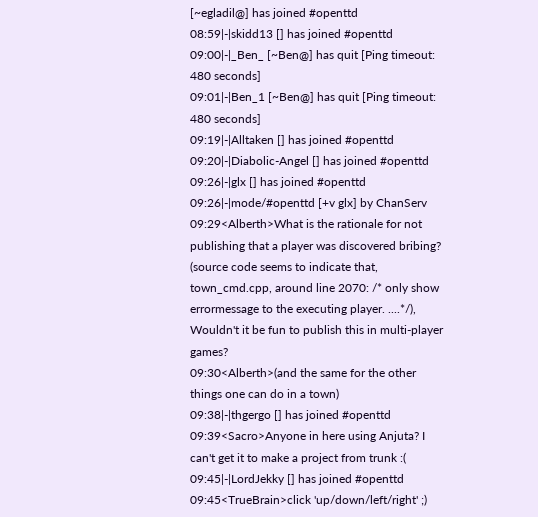[~egladil@] has joined #openttd
08:59|-|skidd13 [] has joined #openttd
09:00|-|_Ben_ [~Ben@] has quit [Ping timeout: 480 seconds]
09:01|-|Ben_1 [~Ben@] has quit [Ping timeout: 480 seconds]
09:19|-|Alltaken [] has joined #openttd
09:20|-|Diabolic-Angel [] has joined #openttd
09:26|-|glx [] has joined #openttd
09:26|-|mode/#openttd [+v glx] by ChanServ
09:29<Alberth>What is the rationale for not publishing that a player was discovered bribing? (source code seems to indicate that, town_cmd.cpp, around line 2070: /* only show errormessage to the executing player. ....*/), Wouldn't it be fun to publish this in multi-player games?
09:30<Alberth>(and the same for the other things one can do in a town)
09:38|-|thgergo [] has joined #openttd
09:39<Sacro>Anyone in here using Anjuta? I can't get it to make a project from trunk :(
09:45|-|LordJekky [] has joined #openttd
09:45<TrueBrain>click 'up/down/left/right' ;)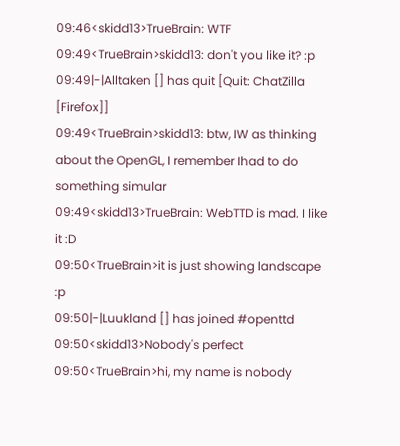09:46<skidd13>TrueBrain: WTF
09:49<TrueBrain>skidd13: don't you like it? :p
09:49|-|Alltaken [] has quit [Quit: ChatZilla [Firefox]]
09:49<TrueBrain>skidd13: btw, IW as thinking about the OpenGL, I remember Ihad to do something simular
09:49<skidd13>TrueBrain: WebTTD is mad. I like it :D
09:50<TrueBrain>it is just showing landscape :p
09:50|-|Luukland [] has joined #openttd
09:50<skidd13>Nobody's perfect
09:50<TrueBrain>hi, my name is nobody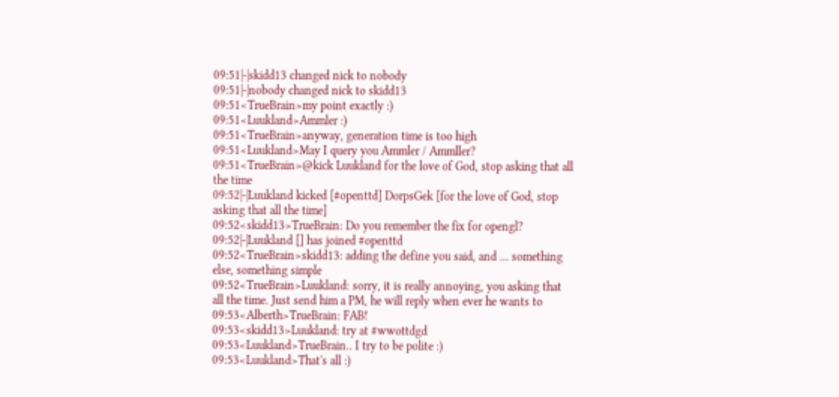09:51|-|skidd13 changed nick to nobody
09:51|-|nobody changed nick to skidd13
09:51<TrueBrain>my point exactly :)
09:51<Luukland>Ammler :)
09:51<TrueBrain>anyway, generation time is too high
09:51<Luukland>May I query you Ammler / Ammller?
09:51<TrueBrain>@kick Luukland for the love of God, stop asking that all the time
09:52|-|Luukland kicked [#openttd] DorpsGek [for the love of God, stop asking that all the time]
09:52<skidd13>TrueBrain: Do you remember the fix for opengl?
09:52|-|Luukland [] has joined #openttd
09:52<TrueBrain>skidd13: adding the define you said, and ... something else, something simple
09:52<TrueBrain>Luukland: sorry, it is really annoying, you asking that all the time. Just send him a PM, he will reply when ever he wants to
09:53<Alberth>TrueBrain: FAB!
09:53<skidd13>Luukland: try at #wwottdgd
09:53<Luukland>TrueBrain.. I try to be polite :)
09:53<Luukland>That's all :)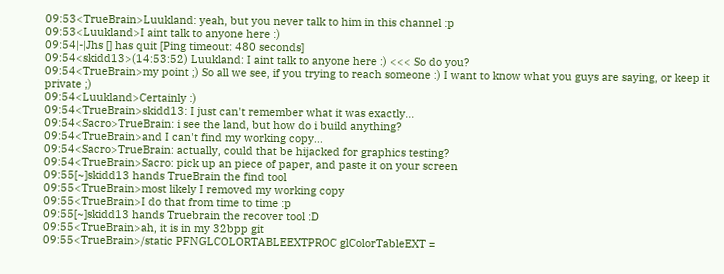09:53<TrueBrain>Luukland: yeah, but you never talk to him in this channel :p
09:53<Luukland>I aint talk to anyone here :)
09:54|-|Jhs [] has quit [Ping timeout: 480 seconds]
09:54<skidd13>(14:53:52) Luukland: I aint talk to anyone here :) <<< So do you?
09:54<TrueBrain>my point ;) So all we see, if you trying to reach someone :) I want to know what you guys are saying, or keep it private ;)
09:54<Luukland>Certainly :)
09:54<TrueBrain>skidd13: I just can't remember what it was exactly...
09:54<Sacro>TrueBrain: i see the land, but how do i build anything?
09:54<TrueBrain>and I can't find my working copy...
09:54<Sacro>TrueBrain: actually, could that be hijacked for graphics testing?
09:54<TrueBrain>Sacro: pick up an piece of paper, and paste it on your screen
09:55[~]skidd13 hands TrueBrain the find tool
09:55<TrueBrain>most likely I removed my working copy
09:55<TrueBrain>I do that from time to time :p
09:55[~]skidd13 hands Truebrain the recover tool :D
09:55<TrueBrain>ah, it is in my 32bpp git
09:55<TrueBrain>/static PFNGLCOLORTABLEEXTPROC glColorTableEXT =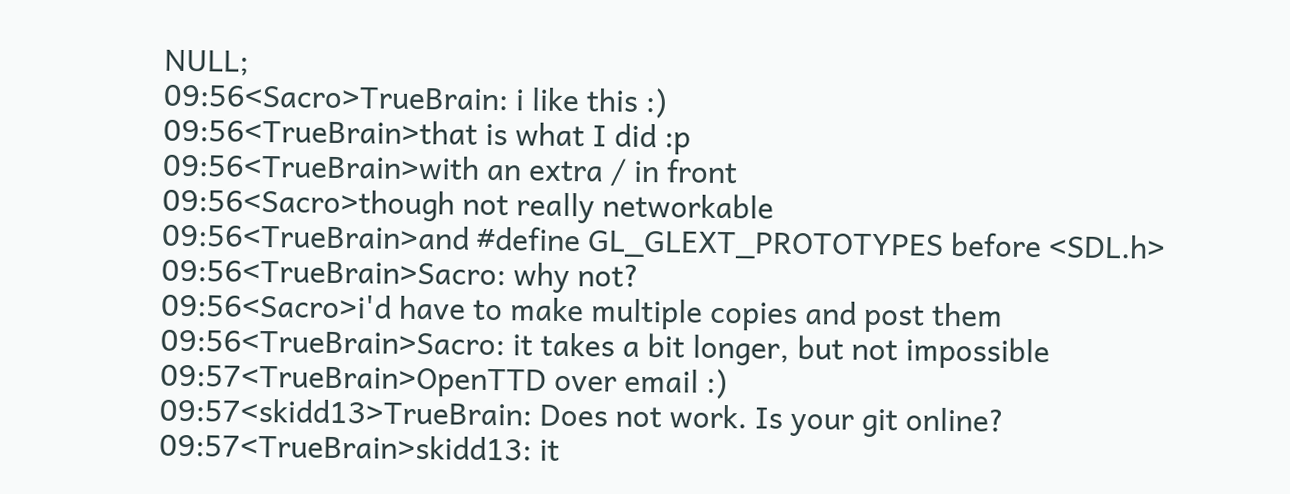NULL;
09:56<Sacro>TrueBrain: i like this :)
09:56<TrueBrain>that is what I did :p
09:56<TrueBrain>with an extra / in front
09:56<Sacro>though not really networkable
09:56<TrueBrain>and #define GL_GLEXT_PROTOTYPES before <SDL.h>
09:56<TrueBrain>Sacro: why not?
09:56<Sacro>i'd have to make multiple copies and post them
09:56<TrueBrain>Sacro: it takes a bit longer, but not impossible
09:57<TrueBrain>OpenTTD over email :)
09:57<skidd13>TrueBrain: Does not work. Is your git online?
09:57<TrueBrain>skidd13: it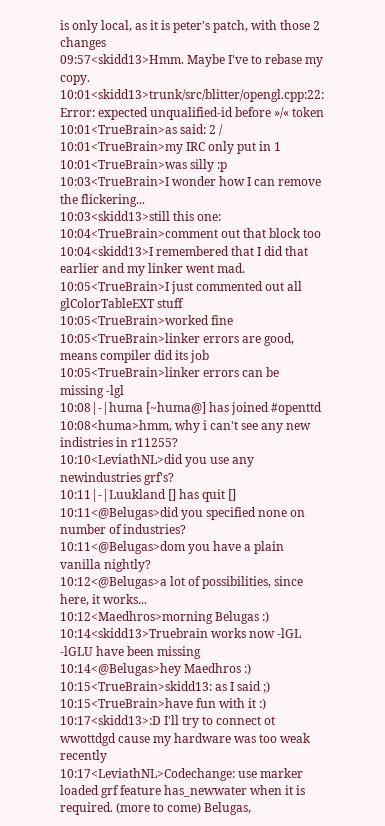is only local, as it is peter's patch, with those 2 changes
09:57<skidd13>Hmm. Maybe I've to rebase my copy.
10:01<skidd13>trunk/src/blitter/opengl.cpp:22: Error: expected unqualified-id before »/« token
10:01<TrueBrain>as said: 2 /
10:01<TrueBrain>my IRC only put in 1
10:01<TrueBrain>was silly :p
10:03<TrueBrain>I wonder how I can remove the flickering...
10:03<skidd13>still this one:
10:04<TrueBrain>comment out that block too
10:04<skidd13>I remembered that I did that earlier and my linker went mad.
10:05<TrueBrain>I just commented out all glColorTableEXT stuff
10:05<TrueBrain>worked fine
10:05<TrueBrain>linker errors are good, means compiler did its job
10:05<TrueBrain>linker errors can be missing -lgl
10:08|-|huma [~huma@] has joined #openttd
10:08<huma>hmm, why i can't see any new indistries in r11255?
10:10<LeviathNL>did you use any newindustries grf's?
10:11|-|Luukland [] has quit []
10:11<@Belugas>did you specified none on number of industries?
10:11<@Belugas>dom you have a plain vanilla nightly?
10:12<@Belugas>a lot of possibilities, since here, it works...
10:12<Maedhros>morning Belugas :)
10:14<skidd13>Truebrain works now -lGL -lGLU have been missing
10:14<@Belugas>hey Maedhros :)
10:15<TrueBrain>skidd13: as I said ;)
10:15<TrueBrain>have fun with it :)
10:17<skidd13>:D I'll try to connect ot wwottdgd cause my hardware was too weak recently
10:17<LeviathNL>Codechange: use marker loaded grf feature has_newwater when it is required. (more to come) Belugas,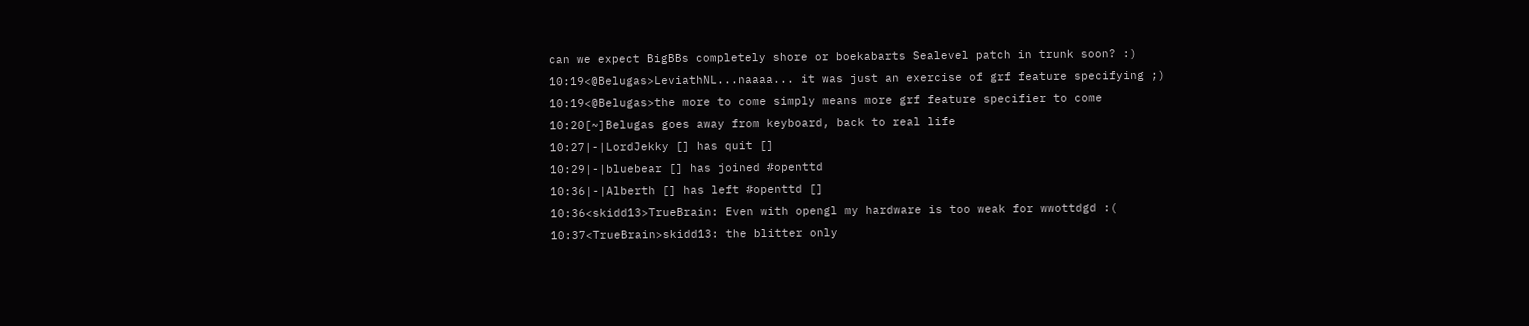can we expect BigBBs completely shore or boekabarts Sealevel patch in trunk soon? :)
10:19<@Belugas>LeviathNL...naaaa... it was just an exercise of grf feature specifying ;)
10:19<@Belugas>the more to come simply means more grf feature specifier to come
10:20[~]Belugas goes away from keyboard, back to real life
10:27|-|LordJekky [] has quit []
10:29|-|bluebear [] has joined #openttd
10:36|-|Alberth [] has left #openttd []
10:36<skidd13>TrueBrain: Even with opengl my hardware is too weak for wwottdgd :(
10:37<TrueBrain>skidd13: the blitter only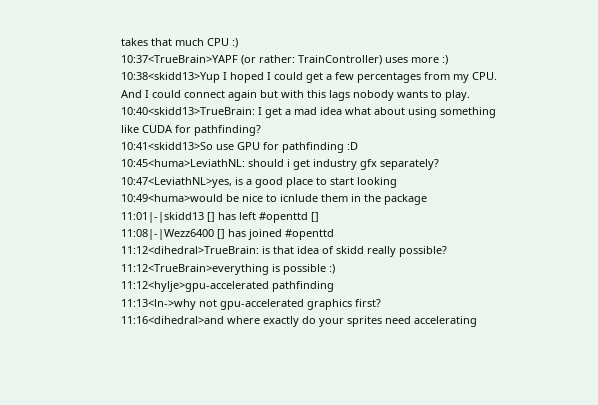takes that much CPU :)
10:37<TrueBrain>YAPF (or rather: TrainController) uses more :)
10:38<skidd13>Yup I hoped I could get a few percentages from my CPU. And I could connect again but with this lags nobody wants to play.
10:40<skidd13>TrueBrain: I get a mad idea what about using something like CUDA for pathfinding?
10:41<skidd13>So use GPU for pathfinding :D
10:45<huma>LeviathNL: should i get industry gfx separately?
10:47<LeviathNL>yes, is a good place to start looking
10:49<huma>would be nice to icnlude them in the package
11:01|-|skidd13 [] has left #openttd []
11:08|-|Wezz6400 [] has joined #openttd
11:12<dihedral>TrueBrain: is that idea of skidd really possible?
11:12<TrueBrain>everything is possible :)
11:12<hylje>gpu-accelerated pathfinding
11:13<ln->why not gpu-accelerated graphics first?
11:16<dihedral>and where exactly do your sprites need accelerating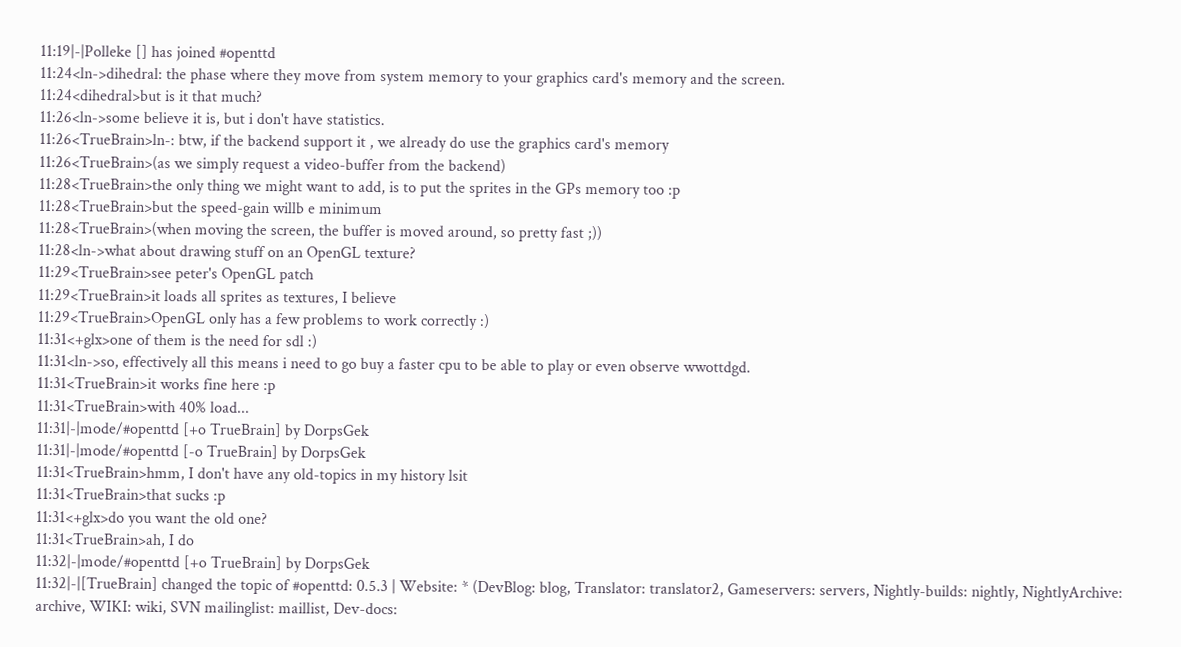11:19|-|Polleke [] has joined #openttd
11:24<ln->dihedral: the phase where they move from system memory to your graphics card's memory and the screen.
11:24<dihedral>but is it that much?
11:26<ln->some believe it is, but i don't have statistics.
11:26<TrueBrain>ln-: btw, if the backend support it , we already do use the graphics card's memory
11:26<TrueBrain>(as we simply request a video-buffer from the backend)
11:28<TrueBrain>the only thing we might want to add, is to put the sprites in the GPs memory too :p
11:28<TrueBrain>but the speed-gain willb e minimum
11:28<TrueBrain>(when moving the screen, the buffer is moved around, so pretty fast ;))
11:28<ln->what about drawing stuff on an OpenGL texture?
11:29<TrueBrain>see peter's OpenGL patch
11:29<TrueBrain>it loads all sprites as textures, I believe
11:29<TrueBrain>OpenGL only has a few problems to work correctly :)
11:31<+glx>one of them is the need for sdl :)
11:31<ln->so, effectively all this means i need to go buy a faster cpu to be able to play or even observe wwottdgd.
11:31<TrueBrain>it works fine here :p
11:31<TrueBrain>with 40% load...
11:31|-|mode/#openttd [+o TrueBrain] by DorpsGek
11:31|-|mode/#openttd [-o TrueBrain] by DorpsGek
11:31<TrueBrain>hmm, I don't have any old-topics in my history lsit
11:31<TrueBrain>that sucks :p
11:31<+glx>do you want the old one?
11:31<TrueBrain>ah, I do
11:32|-|mode/#openttd [+o TrueBrain] by DorpsGek
11:32|-|[TrueBrain] changed the topic of #openttd: 0.5.3 | Website: * (DevBlog: blog, Translator: translator2, Gameservers: servers, Nightly-builds: nightly, NightlyArchive: archive, WIKI: wiki, SVN mailinglist: maillist, Dev-docs: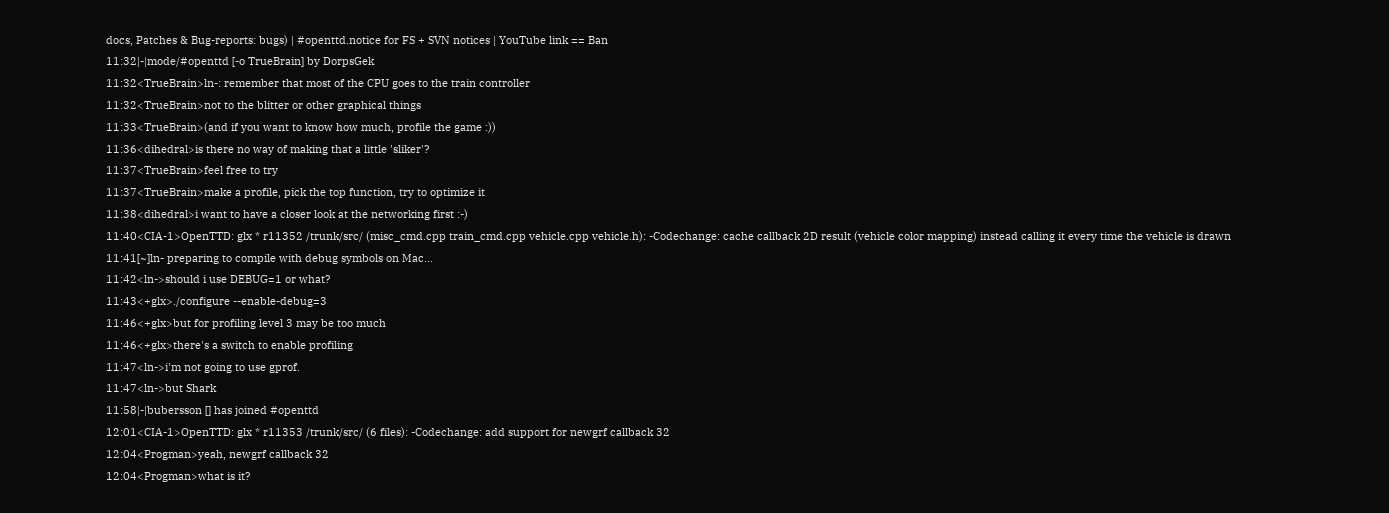docs, Patches & Bug-reports: bugs) | #openttd.notice for FS + SVN notices | YouTube link == Ban
11:32|-|mode/#openttd [-o TrueBrain] by DorpsGek
11:32<TrueBrain>ln-: remember that most of the CPU goes to the train controller
11:32<TrueBrain>not to the blitter or other graphical things
11:33<TrueBrain>(and if you want to know how much, profile the game :))
11:36<dihedral>is there no way of making that a little 'sliker'?
11:37<TrueBrain>feel free to try
11:37<TrueBrain>make a profile, pick the top function, try to optimize it
11:38<dihedral>i want to have a closer look at the networking first :-)
11:40<CIA-1>OpenTTD: glx * r11352 /trunk/src/ (misc_cmd.cpp train_cmd.cpp vehicle.cpp vehicle.h): -Codechange: cache callback 2D result (vehicle color mapping) instead calling it every time the vehicle is drawn
11:41[~]ln- preparing to compile with debug symbols on Mac...
11:42<ln->should i use DEBUG=1 or what?
11:43<+glx>./configure --enable-debug=3
11:46<+glx>but for profiling level 3 may be too much
11:46<+glx>there's a switch to enable profiling
11:47<ln->i'm not going to use gprof.
11:47<ln->but Shark
11:58|-|bubersson [] has joined #openttd
12:01<CIA-1>OpenTTD: glx * r11353 /trunk/src/ (6 files): -Codechange: add support for newgrf callback 32
12:04<Progman>yeah, newgrf callback 32
12:04<Progman>what is it?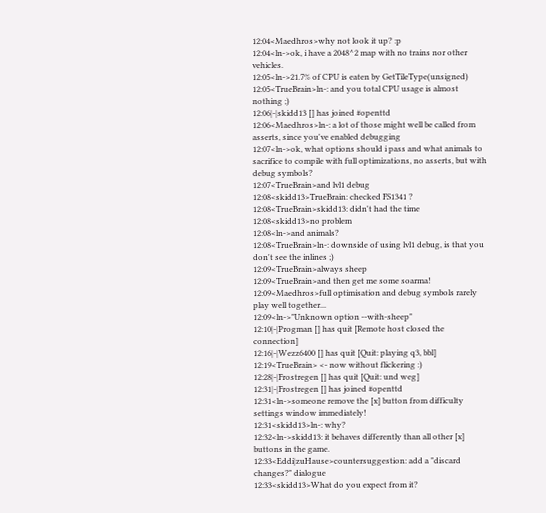12:04<Maedhros>why not look it up? :p
12:04<ln->ok, i have a 2048^2 map with no trains nor other vehicles.
12:05<ln->21.7% of CPU is eaten by GetTileType(unsigned)
12:05<TrueBrain>ln-: and you total CPU usage is almost nothing ;)
12:06|-|skidd13 [] has joined #openttd
12:06<Maedhros>ln-: a lot of those might well be called from asserts, since you've enabled debugging
12:07<ln->ok, what options should i pass and what animals to sacrifice to compile with full optimizations, no asserts, but with debug symbols?
12:07<TrueBrain>and lvl1 debug
12:08<skidd13>TrueBrain: checked FS1341 ?
12:08<TrueBrain>skidd13: didn't had the time
12:08<skidd13>no problem
12:08<ln->and animals?
12:08<TrueBrain>ln-: downside of using lvl1 debug, is that you don't see the inlines ;)
12:09<TrueBrain>always sheep
12:09<TrueBrain>and then get me some soarma!
12:09<Maedhros>full optimisation and debug symbols rarely play well together...
12:09<ln->"Unknown option --with-sheep"
12:10|-|Progman [] has quit [Remote host closed the connection]
12:16|-|Wezz6400 [] has quit [Quit: playing q3, bbl]
12:19<TrueBrain> <- now without flickering :)
12:28|-|Frostregen [] has quit [Quit: und weg]
12:31|-|Frostregen [] has joined #openttd
12:31<ln->someone remove the [x] button from difficulty settings window immediately!
12:31<skidd13>ln-: why?
12:32<ln->skidd13: it behaves differently than all other [x] buttons in the game.
12:33<Eddi|zuHause>countersuggestion: add a "discard changes?" dialogue
12:33<skidd13>What do you expect from it?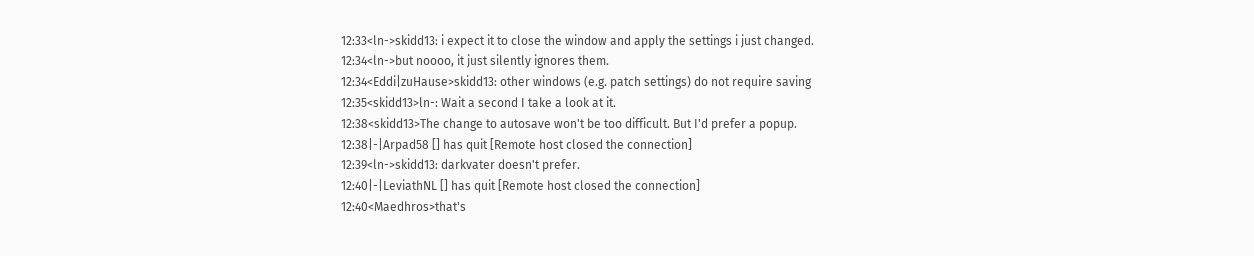12:33<ln->skidd13: i expect it to close the window and apply the settings i just changed.
12:34<ln->but noooo, it just silently ignores them.
12:34<Eddi|zuHause>skidd13: other windows (e.g. patch settings) do not require saving
12:35<skidd13>ln-: Wait a second I take a look at it.
12:38<skidd13>The change to autosave won't be too difficult. But I'd prefer a popup.
12:38|-|Arpad58 [] has quit [Remote host closed the connection]
12:39<ln->skidd13: darkvater doesn't prefer.
12:40|-|LeviathNL [] has quit [Remote host closed the connection]
12:40<Maedhros>that's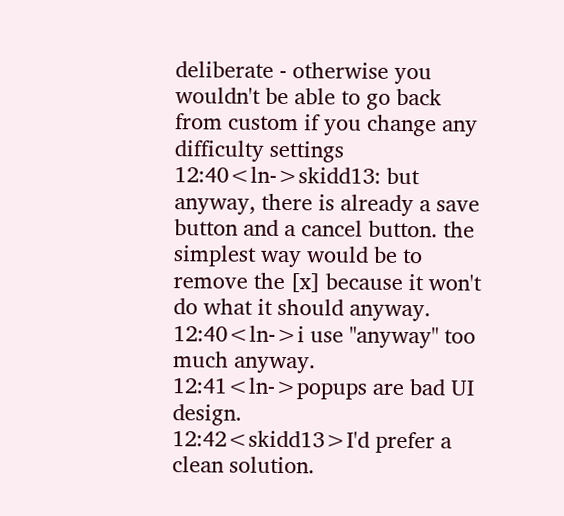deliberate - otherwise you wouldn't be able to go back from custom if you change any difficulty settings
12:40<ln->skidd13: but anyway, there is already a save button and a cancel button. the simplest way would be to remove the [x] because it won't do what it should anyway.
12:40<ln->i use "anyway" too much anyway.
12:41<ln->popups are bad UI design.
12:42<skidd13>I'd prefer a clean solution.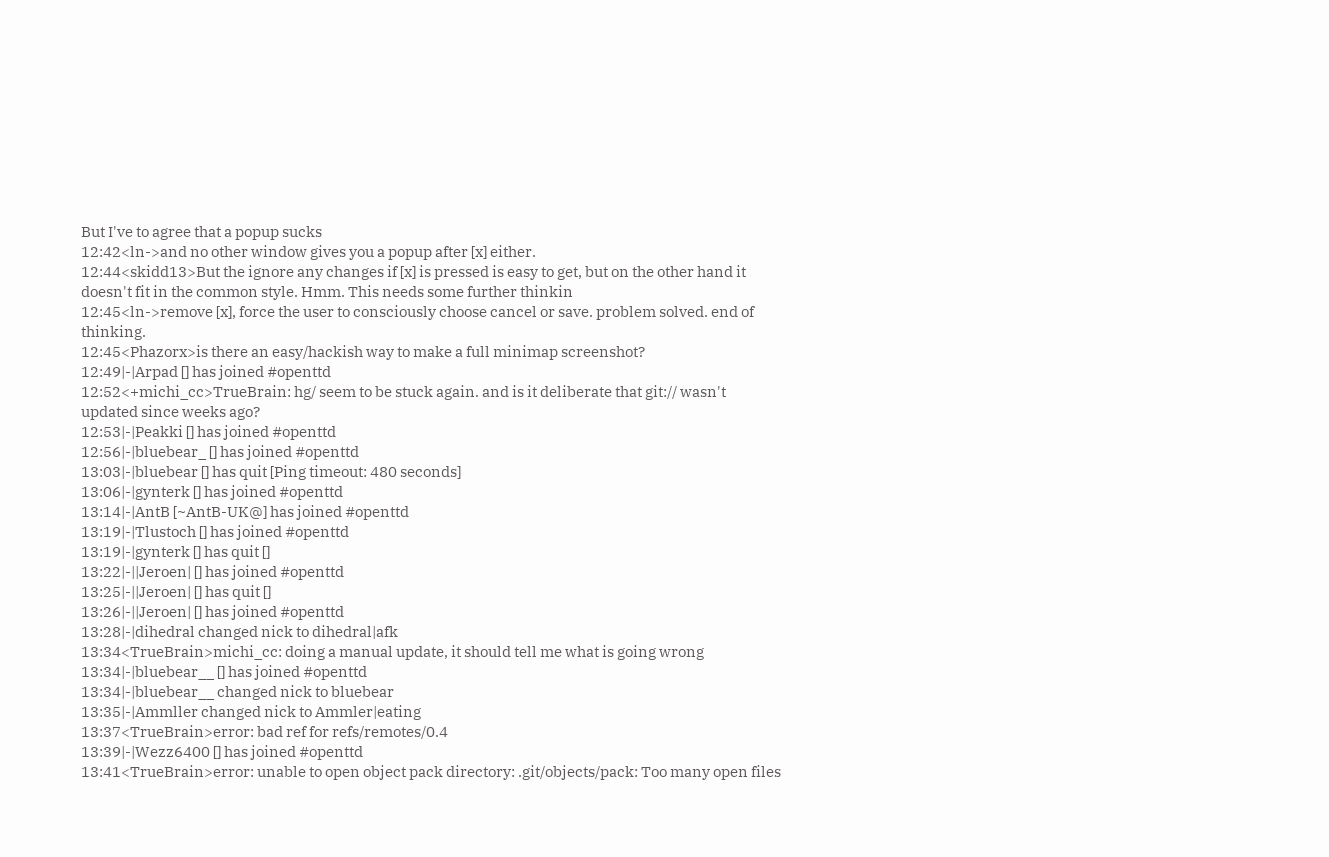But I've to agree that a popup sucks
12:42<ln->and no other window gives you a popup after [x] either.
12:44<skidd13>But the ignore any changes if [x] is pressed is easy to get, but on the other hand it doesn't fit in the common style. Hmm. This needs some further thinkin
12:45<ln->remove [x], force the user to consciously choose cancel or save. problem solved. end of thinking.
12:45<Phazorx>is there an easy/hackish way to make a full minimap screenshot?
12:49|-|Arpad [] has joined #openttd
12:52<+michi_cc>TrueBrain: hg/ seem to be stuck again. and is it deliberate that git:// wasn't updated since weeks ago?
12:53|-|Peakki [] has joined #openttd
12:56|-|bluebear_ [] has joined #openttd
13:03|-|bluebear [] has quit [Ping timeout: 480 seconds]
13:06|-|gynterk [] has joined #openttd
13:14|-|AntB [~AntB-UK@] has joined #openttd
13:19|-|Tlustoch [] has joined #openttd
13:19|-|gynterk [] has quit []
13:22|-||Jeroen| [] has joined #openttd
13:25|-||Jeroen| [] has quit []
13:26|-||Jeroen| [] has joined #openttd
13:28|-|dihedral changed nick to dihedral|afk
13:34<TrueBrain>michi_cc: doing a manual update, it should tell me what is going wrong
13:34|-|bluebear__ [] has joined #openttd
13:34|-|bluebear__ changed nick to bluebear
13:35|-|Ammller changed nick to Ammler|eating
13:37<TrueBrain>error: bad ref for refs/remotes/0.4
13:39|-|Wezz6400 [] has joined #openttd
13:41<TrueBrain>error: unable to open object pack directory: .git/objects/pack: Too many open files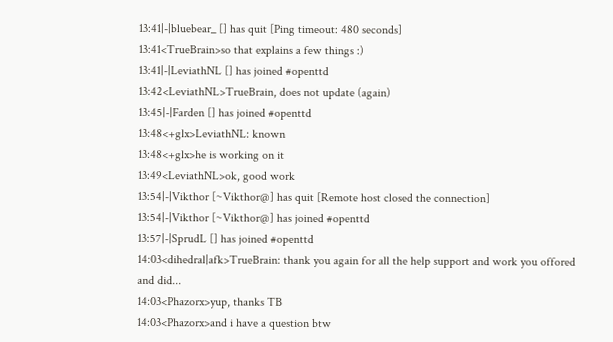13:41|-|bluebear_ [] has quit [Ping timeout: 480 seconds]
13:41<TrueBrain>so that explains a few things :)
13:41|-|LeviathNL [] has joined #openttd
13:42<LeviathNL>TrueBrain, does not update (again)
13:45|-|Farden [] has joined #openttd
13:48<+glx>LeviathNL: known
13:48<+glx>he is working on it
13:49<LeviathNL>ok, good work
13:54|-|Vikthor [~Vikthor@] has quit [Remote host closed the connection]
13:54|-|Vikthor [~Vikthor@] has joined #openttd
13:57|-|SprudL [] has joined #openttd
14:03<dihedral|afk>TrueBrain: thank you again for all the help support and work you offored and did...
14:03<Phazorx>yup, thanks TB
14:03<Phazorx>and i have a question btw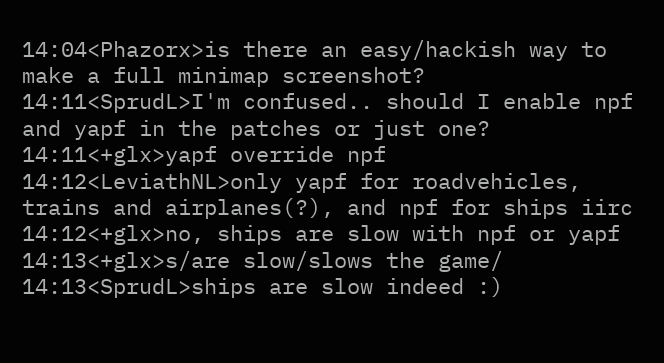14:04<Phazorx>is there an easy/hackish way to make a full minimap screenshot?
14:11<SprudL>I'm confused.. should I enable npf and yapf in the patches or just one?
14:11<+glx>yapf override npf
14:12<LeviathNL>only yapf for roadvehicles, trains and airplanes(?), and npf for ships iirc
14:12<+glx>no, ships are slow with npf or yapf
14:13<+glx>s/are slow/slows the game/
14:13<SprudL>ships are slow indeed :)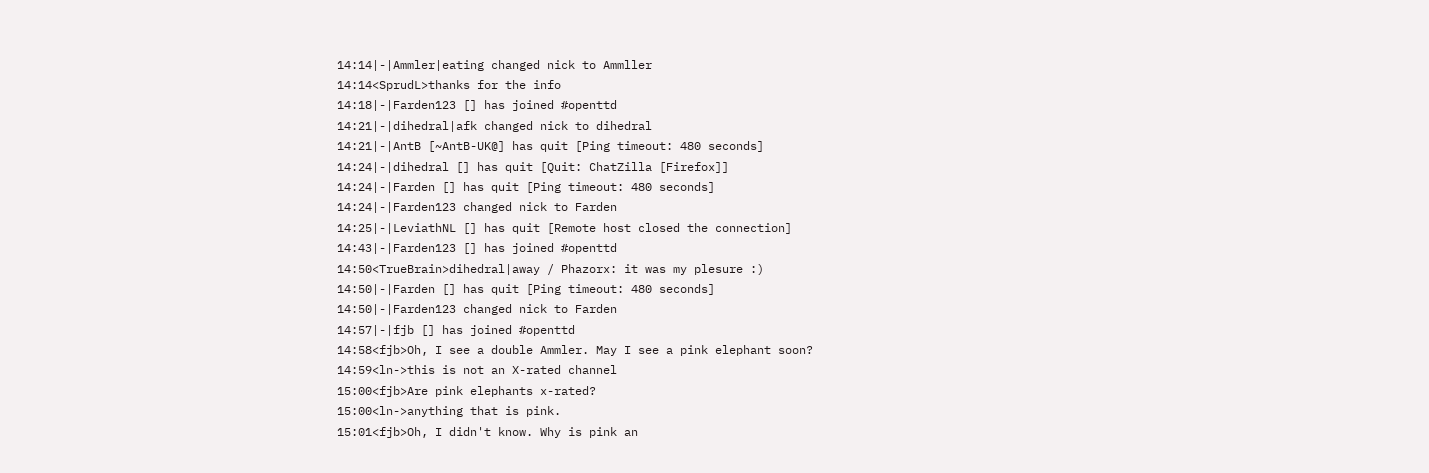14:14|-|Ammler|eating changed nick to Ammller
14:14<SprudL>thanks for the info
14:18|-|Farden123 [] has joined #openttd
14:21|-|dihedral|afk changed nick to dihedral
14:21|-|AntB [~AntB-UK@] has quit [Ping timeout: 480 seconds]
14:24|-|dihedral [] has quit [Quit: ChatZilla [Firefox]]
14:24|-|Farden [] has quit [Ping timeout: 480 seconds]
14:24|-|Farden123 changed nick to Farden
14:25|-|LeviathNL [] has quit [Remote host closed the connection]
14:43|-|Farden123 [] has joined #openttd
14:50<TrueBrain>dihedral|away / Phazorx: it was my plesure :)
14:50|-|Farden [] has quit [Ping timeout: 480 seconds]
14:50|-|Farden123 changed nick to Farden
14:57|-|fjb [] has joined #openttd
14:58<fjb>Oh, I see a double Ammler. May I see a pink elephant soon?
14:59<ln->this is not an X-rated channel
15:00<fjb>Are pink elephants x-rated?
15:00<ln->anything that is pink.
15:01<fjb>Oh, I didn't know. Why is pink an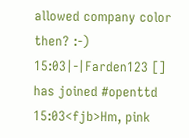allowed company color then? :-)
15:03|-|Farden123 [] has joined #openttd
15:03<fjb>Hm, pink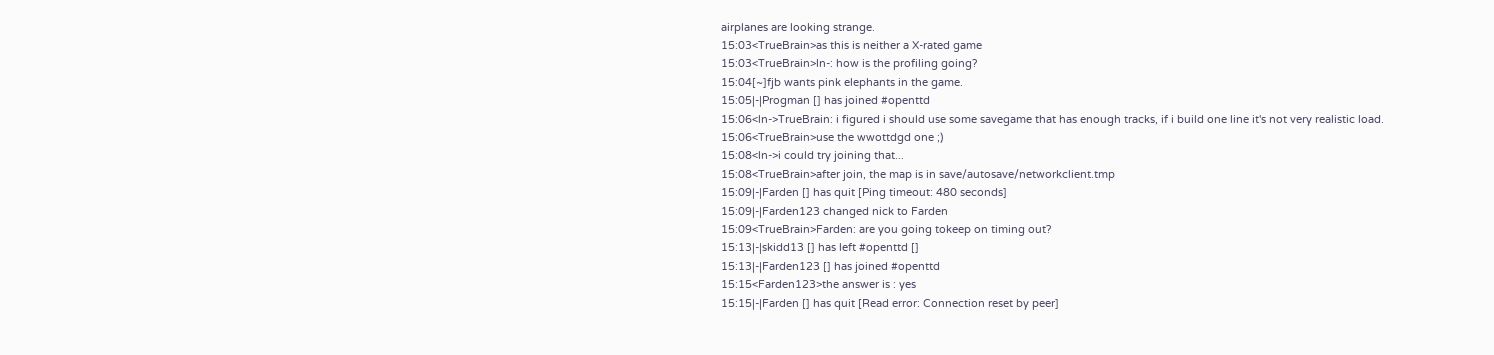airplanes are looking strange.
15:03<TrueBrain>as this is neither a X-rated game
15:03<TrueBrain>ln-: how is the profiling going?
15:04[~]fjb wants pink elephants in the game.
15:05|-|Progman [] has joined #openttd
15:06<ln->TrueBrain: i figured i should use some savegame that has enough tracks, if i build one line it's not very realistic load.
15:06<TrueBrain>use the wwottdgd one ;)
15:08<ln->i could try joining that...
15:08<TrueBrain>after join, the map is in save/autosave/networkclient.tmp
15:09|-|Farden [] has quit [Ping timeout: 480 seconds]
15:09|-|Farden123 changed nick to Farden
15:09<TrueBrain>Farden: are you going tokeep on timing out?
15:13|-|skidd13 [] has left #openttd []
15:13|-|Farden123 [] has joined #openttd
15:15<Farden123>the answer is : yes
15:15|-|Farden [] has quit [Read error: Connection reset by peer]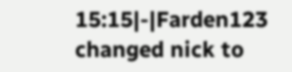15:15|-|Farden123 changed nick to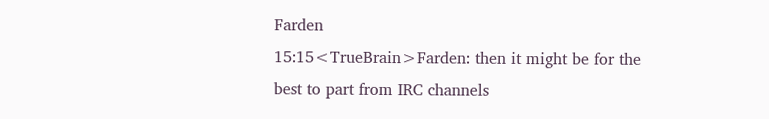Farden
15:15<TrueBrain>Farden: then it might be for the best to part from IRC channels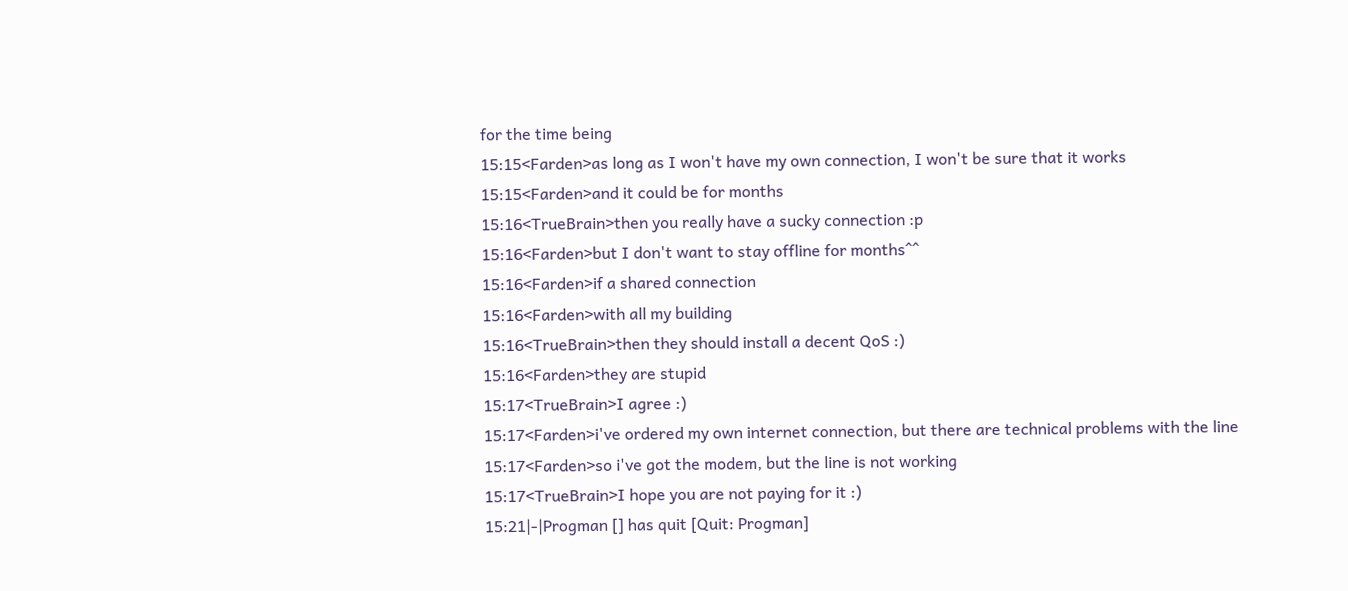for the time being
15:15<Farden>as long as I won't have my own connection, I won't be sure that it works
15:15<Farden>and it could be for months
15:16<TrueBrain>then you really have a sucky connection :p
15:16<Farden>but I don't want to stay offline for months^^
15:16<Farden>if a shared connection
15:16<Farden>with all my building
15:16<TrueBrain>then they should install a decent QoS :)
15:16<Farden>they are stupid
15:17<TrueBrain>I agree :)
15:17<Farden>i've ordered my own internet connection, but there are technical problems with the line
15:17<Farden>so i've got the modem, but the line is not working
15:17<TrueBrain>I hope you are not paying for it :)
15:21|-|Progman [] has quit [Quit: Progman]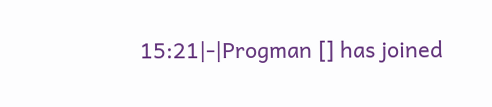15:21|-|Progman [] has joined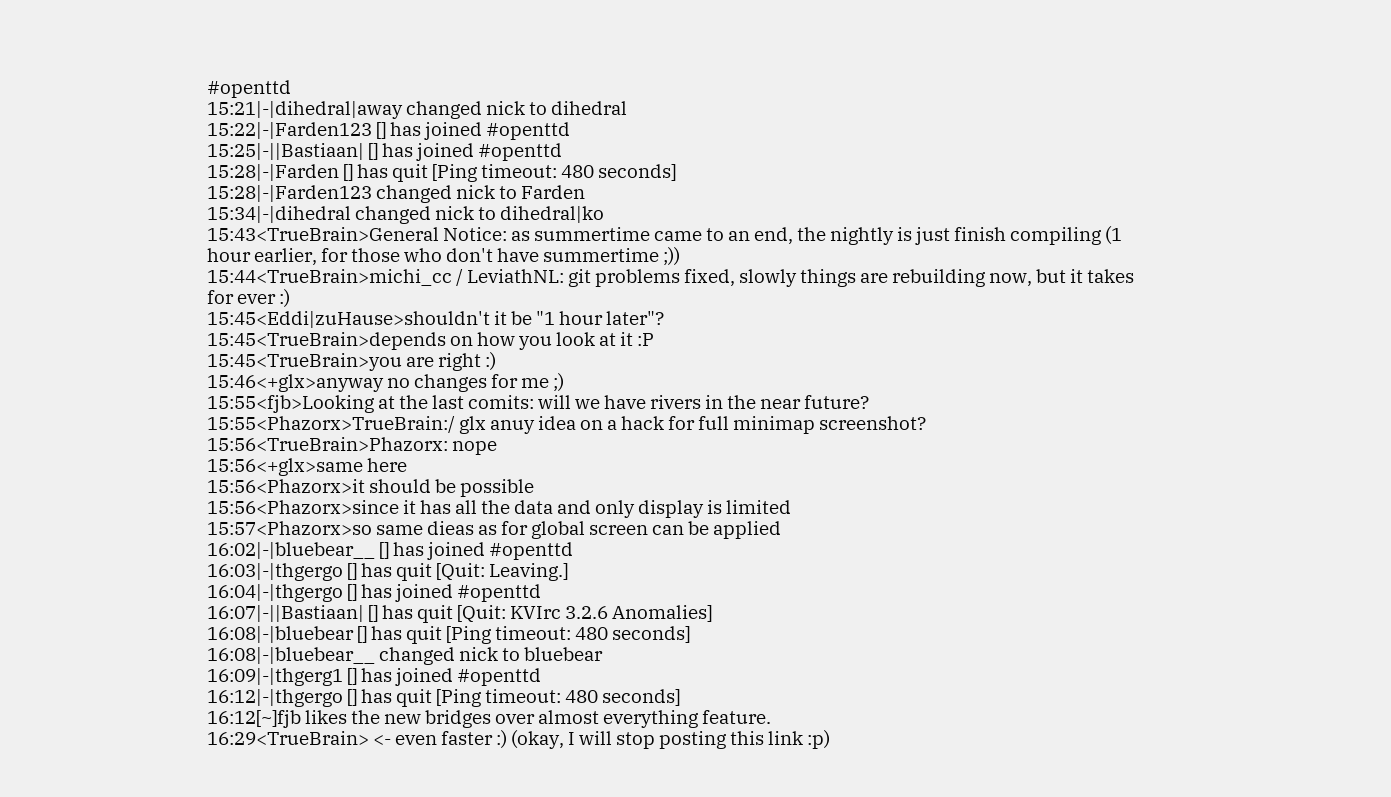#openttd
15:21|-|dihedral|away changed nick to dihedral
15:22|-|Farden123 [] has joined #openttd
15:25|-||Bastiaan| [] has joined #openttd
15:28|-|Farden [] has quit [Ping timeout: 480 seconds]
15:28|-|Farden123 changed nick to Farden
15:34|-|dihedral changed nick to dihedral|ko
15:43<TrueBrain>General Notice: as summertime came to an end, the nightly is just finish compiling (1 hour earlier, for those who don't have summertime ;))
15:44<TrueBrain>michi_cc / LeviathNL: git problems fixed, slowly things are rebuilding now, but it takes for ever :)
15:45<Eddi|zuHause>shouldn't it be "1 hour later"?
15:45<TrueBrain>depends on how you look at it :P
15:45<TrueBrain>you are right :)
15:46<+glx>anyway no changes for me ;)
15:55<fjb>Looking at the last comits: will we have rivers in the near future?
15:55<Phazorx>TrueBrain:/ glx anuy idea on a hack for full minimap screenshot?
15:56<TrueBrain>Phazorx: nope
15:56<+glx>same here
15:56<Phazorx>it should be possible
15:56<Phazorx>since it has all the data and only display is limited
15:57<Phazorx>so same dieas as for global screen can be applied
16:02|-|bluebear__ [] has joined #openttd
16:03|-|thgergo [] has quit [Quit: Leaving.]
16:04|-|thgergo [] has joined #openttd
16:07|-||Bastiaan| [] has quit [Quit: KVIrc 3.2.6 Anomalies]
16:08|-|bluebear [] has quit [Ping timeout: 480 seconds]
16:08|-|bluebear__ changed nick to bluebear
16:09|-|thgerg1 [] has joined #openttd
16:12|-|thgergo [] has quit [Ping timeout: 480 seconds]
16:12[~]fjb likes the new bridges over almost everything feature.
16:29<TrueBrain> <- even faster :) (okay, I will stop posting this link :p)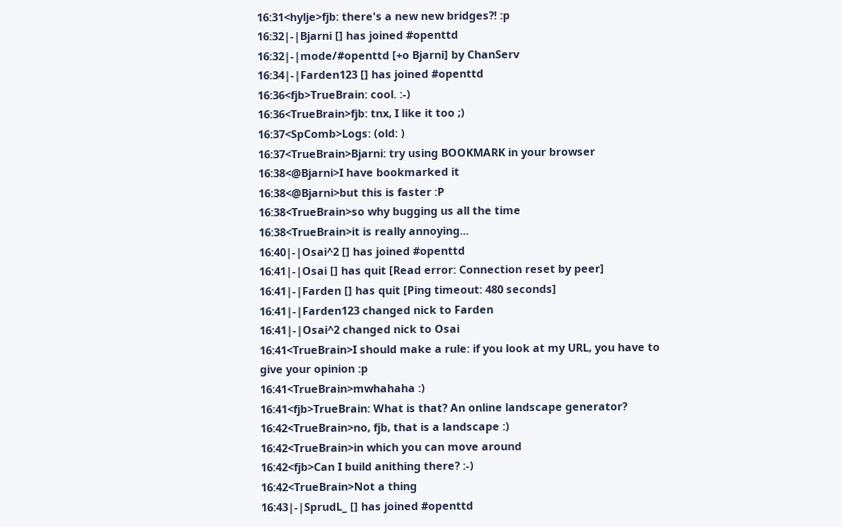16:31<hylje>fjb: there's a new new bridges?! :p
16:32|-|Bjarni [] has joined #openttd
16:32|-|mode/#openttd [+o Bjarni] by ChanServ
16:34|-|Farden123 [] has joined #openttd
16:36<fjb>TrueBrain: cool. :-)
16:36<TrueBrain>fjb: tnx, I like it too ;)
16:37<SpComb>Logs: (old: )
16:37<TrueBrain>Bjarni: try using BOOKMARK in your browser
16:38<@Bjarni>I have bookmarked it
16:38<@Bjarni>but this is faster :P
16:38<TrueBrain>so why bugging us all the time
16:38<TrueBrain>it is really annoying...
16:40|-|Osai^2 [] has joined #openttd
16:41|-|Osai [] has quit [Read error: Connection reset by peer]
16:41|-|Farden [] has quit [Ping timeout: 480 seconds]
16:41|-|Farden123 changed nick to Farden
16:41|-|Osai^2 changed nick to Osai
16:41<TrueBrain>I should make a rule: if you look at my URL, you have to give your opinion :p
16:41<TrueBrain>mwhahaha :)
16:41<fjb>TrueBrain: What is that? An online landscape generator?
16:42<TrueBrain>no, fjb, that is a landscape :)
16:42<TrueBrain>in which you can move around
16:42<fjb>Can I build anithing there? :-)
16:42<TrueBrain>Not a thing
16:43|-|SprudL_ [] has joined #openttd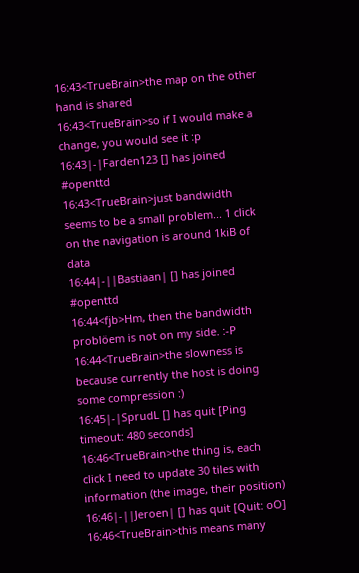16:43<TrueBrain>the map on the other hand is shared
16:43<TrueBrain>so if I would make a change, you would see it :p
16:43|-|Farden123 [] has joined #openttd
16:43<TrueBrain>just bandwidth seems to be a small problem... 1 click on the navigation is around 1kiB of data
16:44|-||Bastiaan| [] has joined #openttd
16:44<fjb>Hm, then the bandwidth problöem is not on my side. :-P
16:44<TrueBrain>the slowness is because currently the host is doing some compression :)
16:45|-|SprudL [] has quit [Ping timeout: 480 seconds]
16:46<TrueBrain>the thing is, each click I need to update 30 tiles with information (the image, their position)
16:46|-||Jeroen| [] has quit [Quit: oO]
16:46<TrueBrain>this means many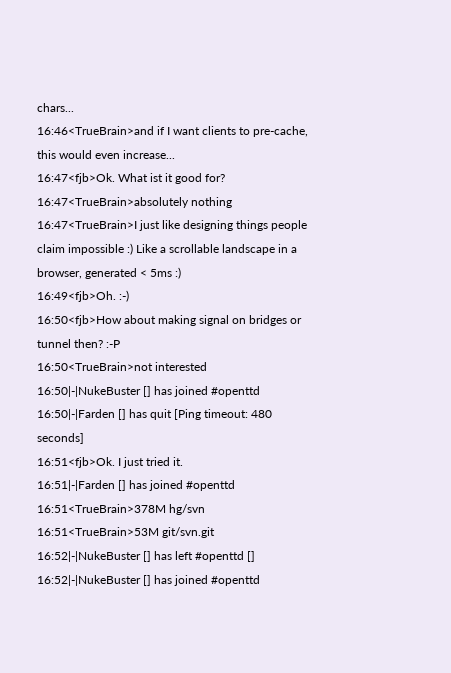chars...
16:46<TrueBrain>and if I want clients to pre-cache, this would even increase...
16:47<fjb>Ok. What ist it good for?
16:47<TrueBrain>absolutely nothing
16:47<TrueBrain>I just like designing things people claim impossible :) Like a scrollable landscape in a browser, generated < 5ms :)
16:49<fjb>Oh. :-)
16:50<fjb>How about making signal on bridges or tunnel then? :-P
16:50<TrueBrain>not interested
16:50|-|NukeBuster [] has joined #openttd
16:50|-|Farden [] has quit [Ping timeout: 480 seconds]
16:51<fjb>Ok. I just tried it.
16:51|-|Farden [] has joined #openttd
16:51<TrueBrain>378M hg/svn
16:51<TrueBrain>53M git/svn.git
16:52|-|NukeBuster [] has left #openttd []
16:52|-|NukeBuster [] has joined #openttd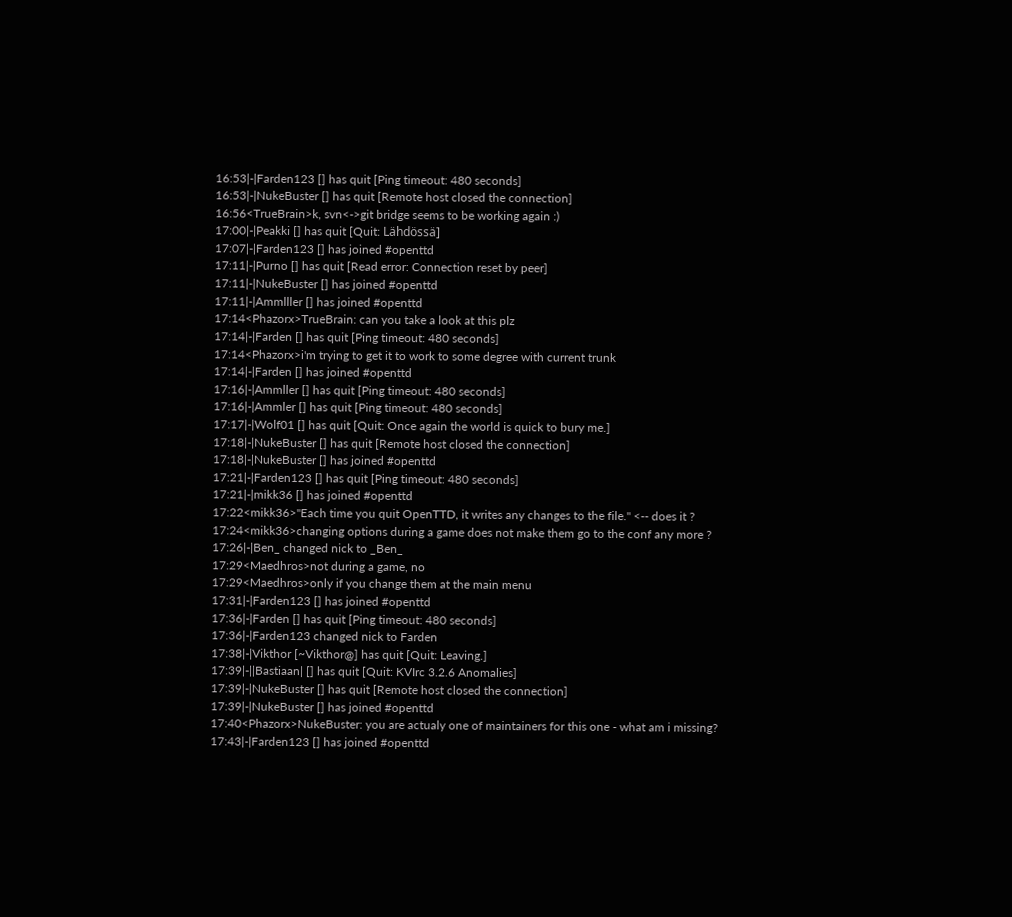16:53|-|Farden123 [] has quit [Ping timeout: 480 seconds]
16:53|-|NukeBuster [] has quit [Remote host closed the connection]
16:56<TrueBrain>k, svn<->git bridge seems to be working again :)
17:00|-|Peakki [] has quit [Quit: Lähdössä]
17:07|-|Farden123 [] has joined #openttd
17:11|-|Purno [] has quit [Read error: Connection reset by peer]
17:11|-|NukeBuster [] has joined #openttd
17:11|-|Ammlller [] has joined #openttd
17:14<Phazorx>TrueBrain: can you take a look at this plz
17:14|-|Farden [] has quit [Ping timeout: 480 seconds]
17:14<Phazorx>i'm trying to get it to work to some degree with current trunk
17:14|-|Farden [] has joined #openttd
17:16|-|Ammller [] has quit [Ping timeout: 480 seconds]
17:16|-|Ammler [] has quit [Ping timeout: 480 seconds]
17:17|-|Wolf01 [] has quit [Quit: Once again the world is quick to bury me.]
17:18|-|NukeBuster [] has quit [Remote host closed the connection]
17:18|-|NukeBuster [] has joined #openttd
17:21|-|Farden123 [] has quit [Ping timeout: 480 seconds]
17:21|-|mikk36 [] has joined #openttd
17:22<mikk36>"Each time you quit OpenTTD, it writes any changes to the file." <-- does it ?
17:24<mikk36>changing options during a game does not make them go to the conf any more ?
17:26|-|Ben_ changed nick to _Ben_
17:29<Maedhros>not during a game, no
17:29<Maedhros>only if you change them at the main menu
17:31|-|Farden123 [] has joined #openttd
17:36|-|Farden [] has quit [Ping timeout: 480 seconds]
17:36|-|Farden123 changed nick to Farden
17:38|-|Vikthor [~Vikthor@] has quit [Quit: Leaving.]
17:39|-||Bastiaan| [] has quit [Quit: KVIrc 3.2.6 Anomalies]
17:39|-|NukeBuster [] has quit [Remote host closed the connection]
17:39|-|NukeBuster [] has joined #openttd
17:40<Phazorx>NukeBuster: you are actualy one of maintainers for this one - what am i missing?
17:43|-|Farden123 [] has joined #openttd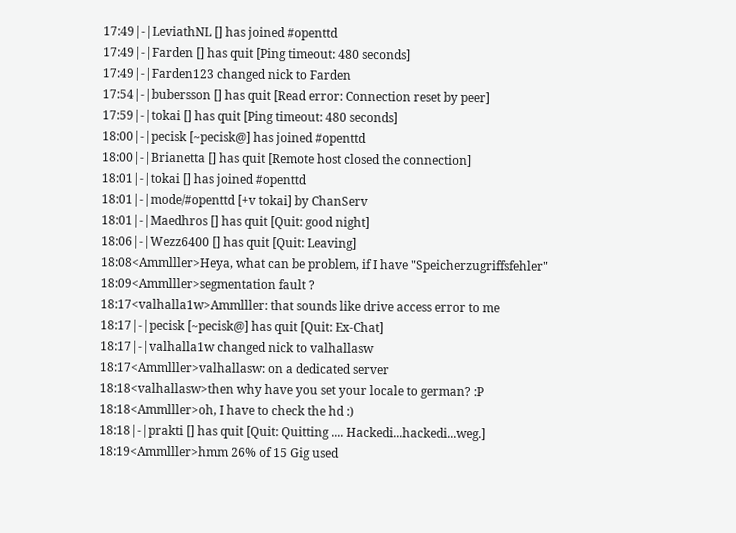17:49|-|LeviathNL [] has joined #openttd
17:49|-|Farden [] has quit [Ping timeout: 480 seconds]
17:49|-|Farden123 changed nick to Farden
17:54|-|bubersson [] has quit [Read error: Connection reset by peer]
17:59|-|tokai [] has quit [Ping timeout: 480 seconds]
18:00|-|pecisk [~pecisk@] has joined #openttd
18:00|-|Brianetta [] has quit [Remote host closed the connection]
18:01|-|tokai [] has joined #openttd
18:01|-|mode/#openttd [+v tokai] by ChanServ
18:01|-|Maedhros [] has quit [Quit: good night]
18:06|-|Wezz6400 [] has quit [Quit: Leaving]
18:08<Ammlller>Heya, what can be problem, if I have "Speicherzugriffsfehler"
18:09<Ammlller>segmentation fault ?
18:17<valhalla1w>Ammlller: that sounds like drive access error to me
18:17|-|pecisk [~pecisk@] has quit [Quit: Ex-Chat]
18:17|-|valhalla1w changed nick to valhallasw
18:17<Ammlller>valhallasw: on a dedicated server
18:18<valhallasw>then why have you set your locale to german? :P
18:18<Ammlller>oh, I have to check the hd :)
18:18|-|prakti [] has quit [Quit: Quitting .... Hackedi...hackedi...weg.]
18:19<Ammlller>hmm 26% of 15 Gig used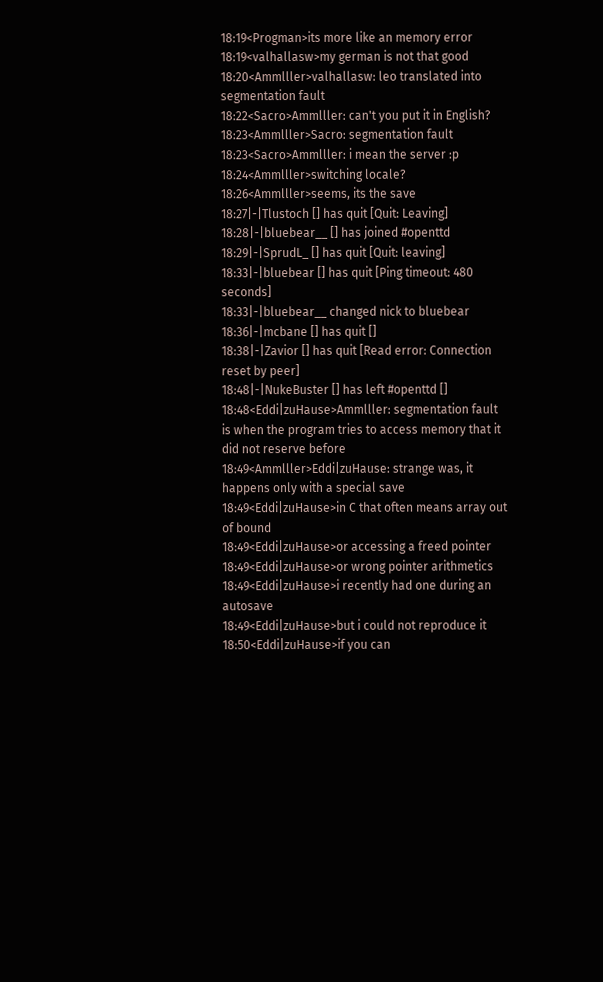18:19<Progman>its more like an memory error
18:19<valhallasw>my german is not that good
18:20<Ammlller>valhallasw: leo translated into segmentation fault
18:22<Sacro>Ammlller: can't you put it in English?
18:23<Ammlller>Sacro: segmentation fault
18:23<Sacro>Ammlller: i mean the server :p
18:24<Ammlller>switching locale?
18:26<Ammlller>seems, its the save
18:27|-|Tlustoch [] has quit [Quit: Leaving]
18:28|-|bluebear__ [] has joined #openttd
18:29|-|SprudL_ [] has quit [Quit: leaving]
18:33|-|bluebear [] has quit [Ping timeout: 480 seconds]
18:33|-|bluebear__ changed nick to bluebear
18:36|-|mcbane [] has quit []
18:38|-|Zavior [] has quit [Read error: Connection reset by peer]
18:48|-|NukeBuster [] has left #openttd []
18:48<Eddi|zuHause>Ammlller: segmentation fault is when the program tries to access memory that it did not reserve before
18:49<Ammlller>Eddi|zuHause: strange was, it happens only with a special save
18:49<Eddi|zuHause>in C that often means array out of bound
18:49<Eddi|zuHause>or accessing a freed pointer
18:49<Eddi|zuHause>or wrong pointer arithmetics
18:49<Eddi|zuHause>i recently had one during an autosave
18:49<Eddi|zuHause>but i could not reproduce it
18:50<Eddi|zuHause>if you can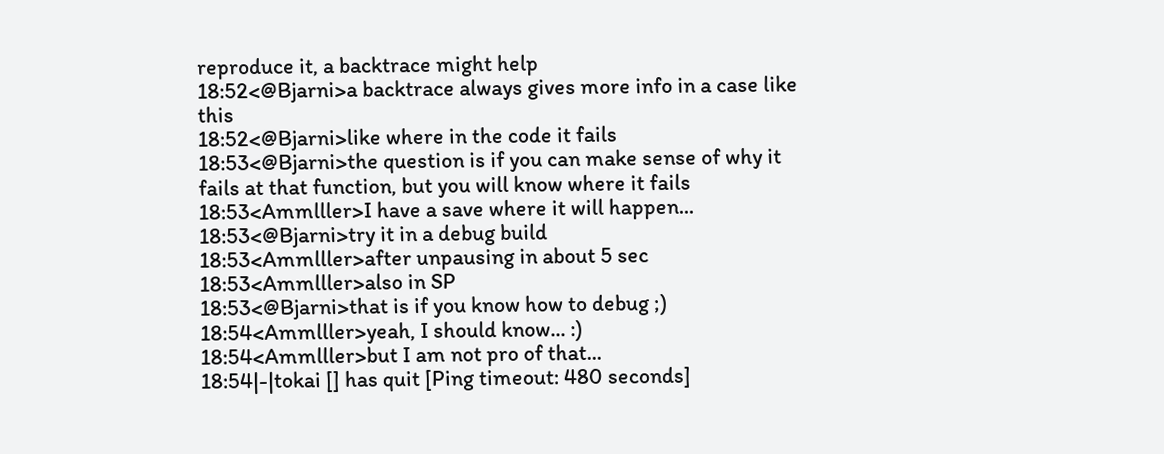reproduce it, a backtrace might help
18:52<@Bjarni>a backtrace always gives more info in a case like this
18:52<@Bjarni>like where in the code it fails
18:53<@Bjarni>the question is if you can make sense of why it fails at that function, but you will know where it fails
18:53<Ammlller>I have a save where it will happen...
18:53<@Bjarni>try it in a debug build
18:53<Ammlller>after unpausing in about 5 sec
18:53<Ammlller>also in SP
18:53<@Bjarni>that is if you know how to debug ;)
18:54<Ammlller>yeah, I should know... :)
18:54<Ammlller>but I am not pro of that...
18:54|-|tokai [] has quit [Ping timeout: 480 seconds]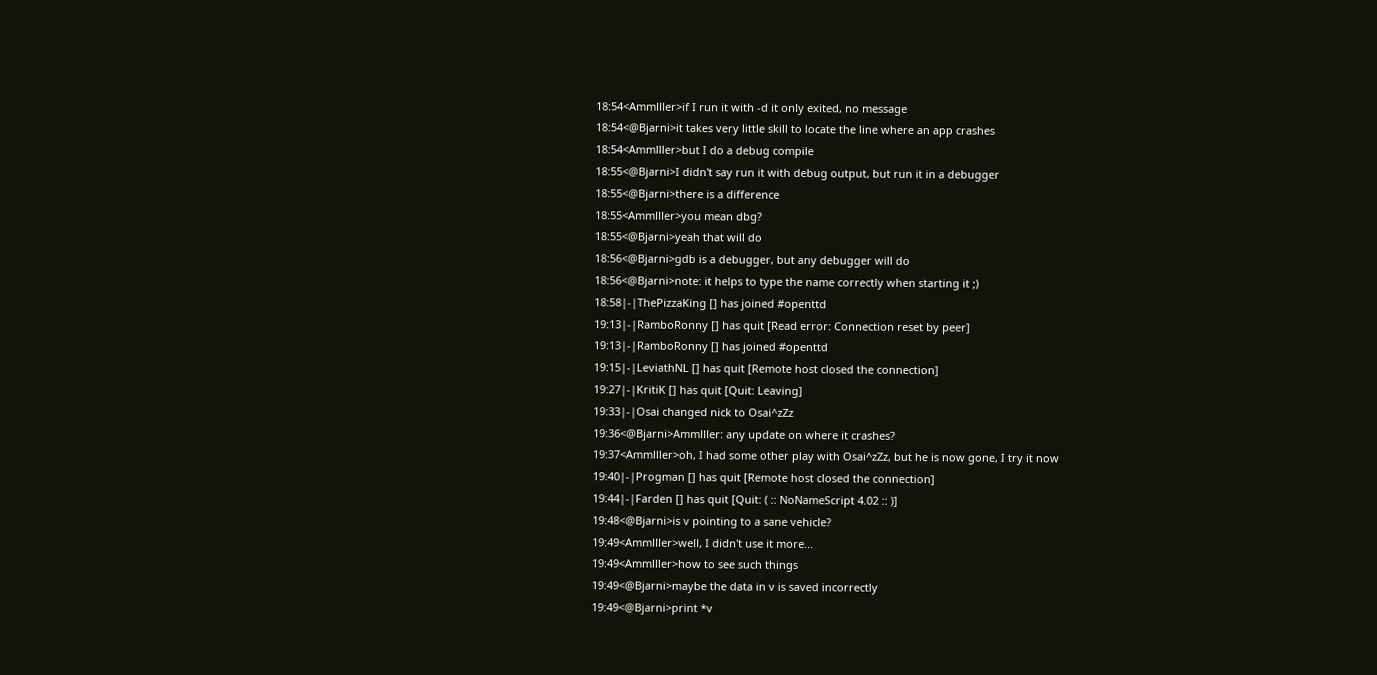18:54<Ammlller>if I run it with -d it only exited, no message
18:54<@Bjarni>it takes very little skill to locate the line where an app crashes
18:54<Ammlller>but I do a debug compile
18:55<@Bjarni>I didn't say run it with debug output, but run it in a debugger
18:55<@Bjarni>there is a difference
18:55<Ammlller>you mean dbg?
18:55<@Bjarni>yeah that will do
18:56<@Bjarni>gdb is a debugger, but any debugger will do
18:56<@Bjarni>note: it helps to type the name correctly when starting it ;)
18:58|-|ThePizzaKing [] has joined #openttd
19:13|-|RamboRonny [] has quit [Read error: Connection reset by peer]
19:13|-|RamboRonny [] has joined #openttd
19:15|-|LeviathNL [] has quit [Remote host closed the connection]
19:27|-|KritiK [] has quit [Quit: Leaving]
19:33|-|Osai changed nick to Osai^zZz
19:36<@Bjarni>Ammlller: any update on where it crashes?
19:37<Ammlller>oh, I had some other play with Osai^zZz, but he is now gone, I try it now
19:40|-|Progman [] has quit [Remote host closed the connection]
19:44|-|Farden [] has quit [Quit: ( :: NoNameScript 4.02 :: )]
19:48<@Bjarni>is v pointing to a sane vehicle?
19:49<Ammlller>well, I didn't use it more...
19:49<Ammlller>how to see such things
19:49<@Bjarni>maybe the data in v is saved incorrectly
19:49<@Bjarni>print *v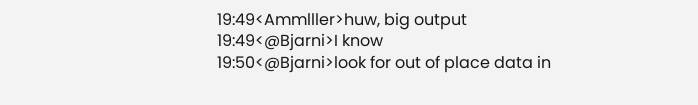19:49<Ammlller>huw, big output
19:49<@Bjarni>I know
19:50<@Bjarni>look for out of place data in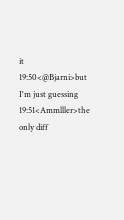it
19:50<@Bjarni>but I'm just guessing
19:51<Ammlller>the only diff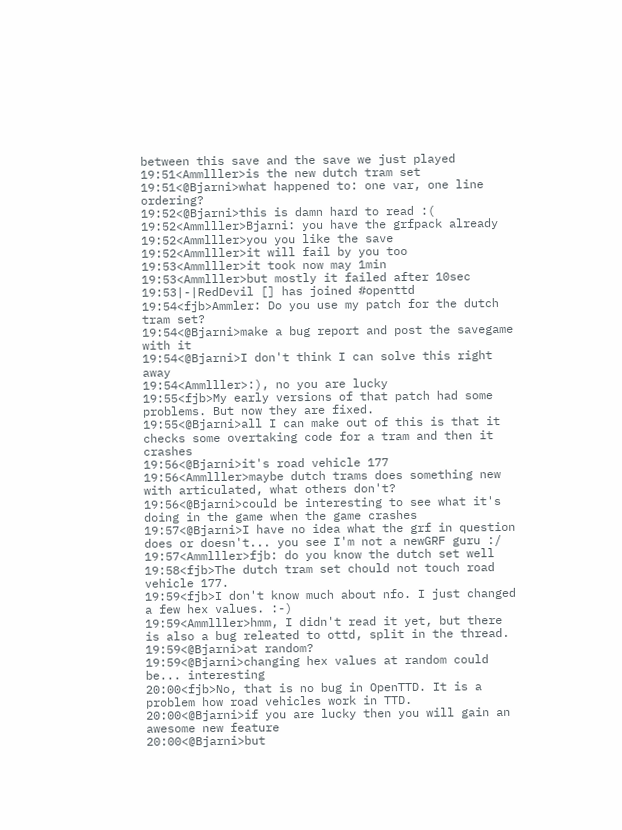between this save and the save we just played
19:51<Ammlller>is the new dutch tram set
19:51<@Bjarni>what happened to: one var, one line ordering?
19:52<@Bjarni>this is damn hard to read :(
19:52<Ammlller>Bjarni: you have the grfpack already
19:52<Ammlller>you you like the save
19:52<Ammlller>it will fail by you too
19:53<Ammlller>it took now may 1min
19:53<Ammlller>but mostly it failed after 10sec
19:53|-|RedDevil [] has joined #openttd
19:54<fjb>Ammler: Do you use my patch for the dutch tram set?
19:54<@Bjarni>make a bug report and post the savegame with it
19:54<@Bjarni>I don't think I can solve this right away
19:54<Ammlller>:), no you are lucky
19:55<fjb>My early versions of that patch had some problems. But now they are fixed.
19:55<@Bjarni>all I can make out of this is that it checks some overtaking code for a tram and then it crashes
19:56<@Bjarni>it's road vehicle 177
19:56<Ammlller>maybe dutch trams does something new with articulated, what others don't?
19:56<@Bjarni>could be interesting to see what it's doing in the game when the game crashes
19:57<@Bjarni>I have no idea what the grf in question does or doesn't... you see I'm not a newGRF guru :/
19:57<Ammlller>fjb: do you know the dutch set well
19:58<fjb>The dutch tram set chould not touch road vehicle 177.
19:59<fjb>I don't know much about nfo. I just changed a few hex values. :-)
19:59<Ammlller>hmm, I didn't read it yet, but there is also a bug releated to ottd, split in the thread.
19:59<@Bjarni>at random?
19:59<@Bjarni>changing hex values at random could be... interesting
20:00<fjb>No, that is no bug in OpenTTD. It is a problem how road vehicles work in TTD.
20:00<@Bjarni>if you are lucky then you will gain an awesome new feature
20:00<@Bjarni>but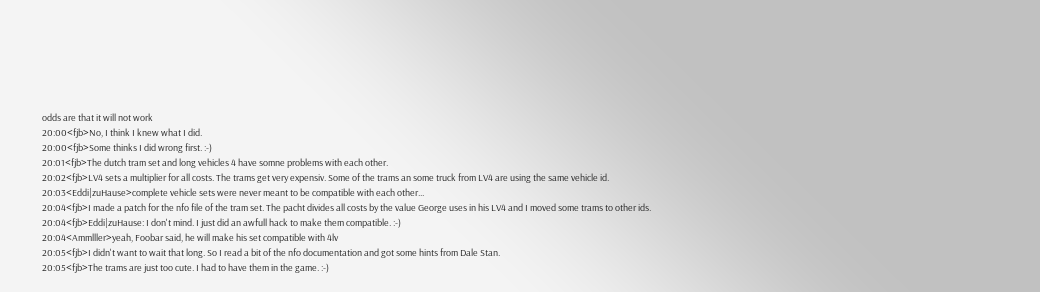odds are that it will not work
20:00<fjb>No, I think I knew what I did.
20:00<fjb>Some thinks I did wrong first. :-)
20:01<fjb>The dutch tram set and long vehicles 4 have somne problems with each other.
20:02<fjb>LV4 sets a multiplier for all costs. The trams get very expensiv. Some of the trams an some truck from LV4 are using the same vehicle id.
20:03<Eddi|zuHause>complete vehicle sets were never meant to be compatible with each other...
20:04<fjb>I made a patch for the nfo file of the tram set. The pacht divides all costs by the value George uses in his LV4 and I moved some trams to other ids.
20:04<fjb>Eddi|zuHause: I don't mind. I just did an awfull hack to make them compatible. :-)
20:04<Ammlller>yeah, Foobar said, he will make his set compatible with 4lv
20:05<fjb>I didn't want to wait that long. So I read a bit of the nfo documentation and got some hints from Dale Stan.
20:05<fjb>The trams are just too cute. I had to have them in the game. :-)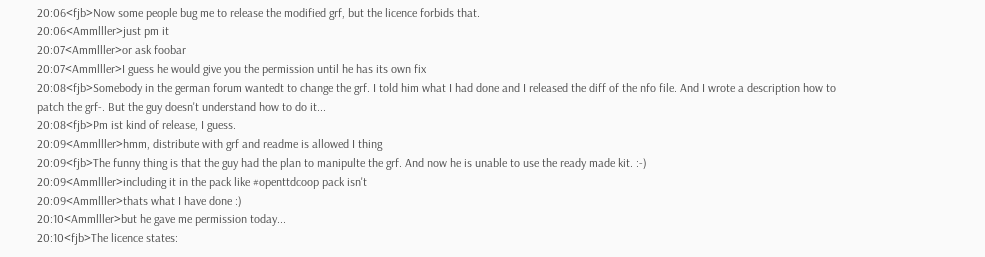20:06<fjb>Now some people bug me to release the modified grf, but the licence forbids that.
20:06<Ammlller>just pm it
20:07<Ammlller>or ask foobar
20:07<Ammlller>I guess he would give you the permission until he has its own fix
20:08<fjb>Somebody in the german forum wantedt to change the grf. I told him what I had done and I released the diff of the nfo file. And I wrote a description how to patch the grf-. But the guy doesn't understand how to do it...
20:08<fjb>Pm ist kind of release, I guess.
20:09<Ammlller>hmm, distribute with grf and readme is allowed I thing
20:09<fjb>The funny thing is that the guy had the plan to manipulte the grf. And now he is unable to use the ready made kit. :-)
20:09<Ammlller>including it in the pack like #openttdcoop pack isn't
20:09<Ammlller>thats what I have done :)
20:10<Ammlller>but he gave me permission today...
20:10<fjb>The licence states: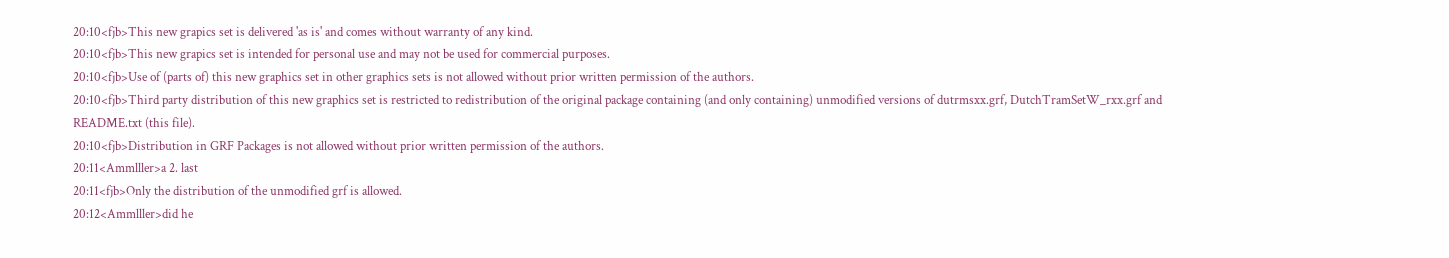20:10<fjb>This new grapics set is delivered 'as is' and comes without warranty of any kind.
20:10<fjb>This new grapics set is intended for personal use and may not be used for commercial purposes.
20:10<fjb>Use of (parts of) this new graphics set in other graphics sets is not allowed without prior written permission of the authors.
20:10<fjb>Third party distribution of this new graphics set is restricted to redistribution of the original package containing (and only containing) unmodified versions of dutrmsxx.grf, DutchTramSetW_rxx.grf and README.txt (this file).
20:10<fjb>Distribution in GRF Packages is not allowed without prior written permission of the authors.
20:11<Ammlller>a 2. last
20:11<fjb>Only the distribution of the unmodified grf is allowed.
20:12<Ammlller>did he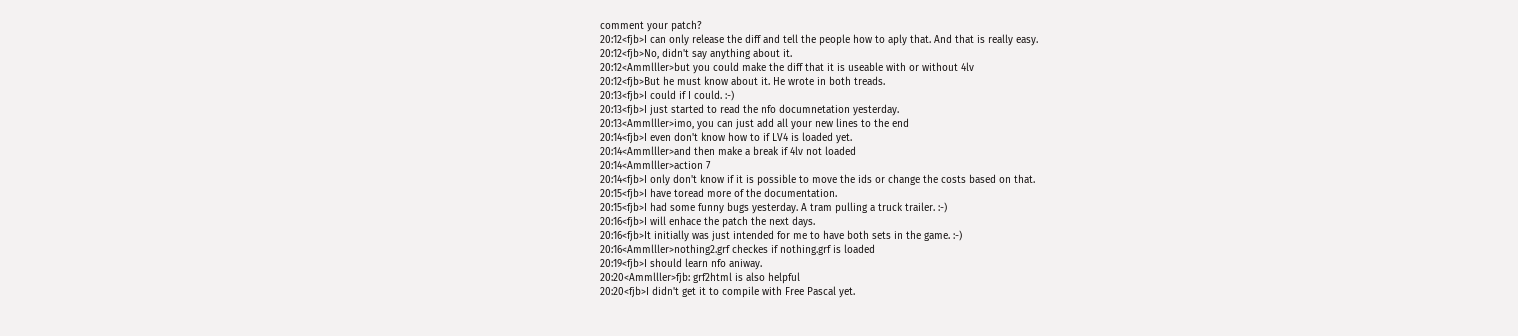comment your patch?
20:12<fjb>I can only release the diff and tell the people how to aply that. And that is really easy.
20:12<fjb>No, didn't say anything about it.
20:12<Ammlller>but you could make the diff that it is useable with or without 4lv
20:12<fjb>But he must know about it. He wrote in both treads.
20:13<fjb>I could if I could. :-)
20:13<fjb>I just started to read the nfo documnetation yesterday.
20:13<Ammlller>imo, you can just add all your new lines to the end
20:14<fjb>I even don't know how to if LV4 is loaded yet.
20:14<Ammlller>and then make a break if 4lv not loaded
20:14<Ammlller>action 7
20:14<fjb>I only don't know if it is possible to move the ids or change the costs based on that.
20:15<fjb>I have toread more of the documentation.
20:15<fjb>I had some funny bugs yesterday. A tram pulling a truck trailer. :-)
20:16<fjb>I will enhace the patch the next days.
20:16<fjb>It initially was just intended for me to have both sets in the game. :-)
20:16<Ammlller>nothing2.grf checkes if nothing.grf is loaded
20:19<fjb>I should learn nfo aniway.
20:20<Ammlller>fjb: grf2html is also helpful
20:20<fjb>I didn't get it to compile with Free Pascal yet.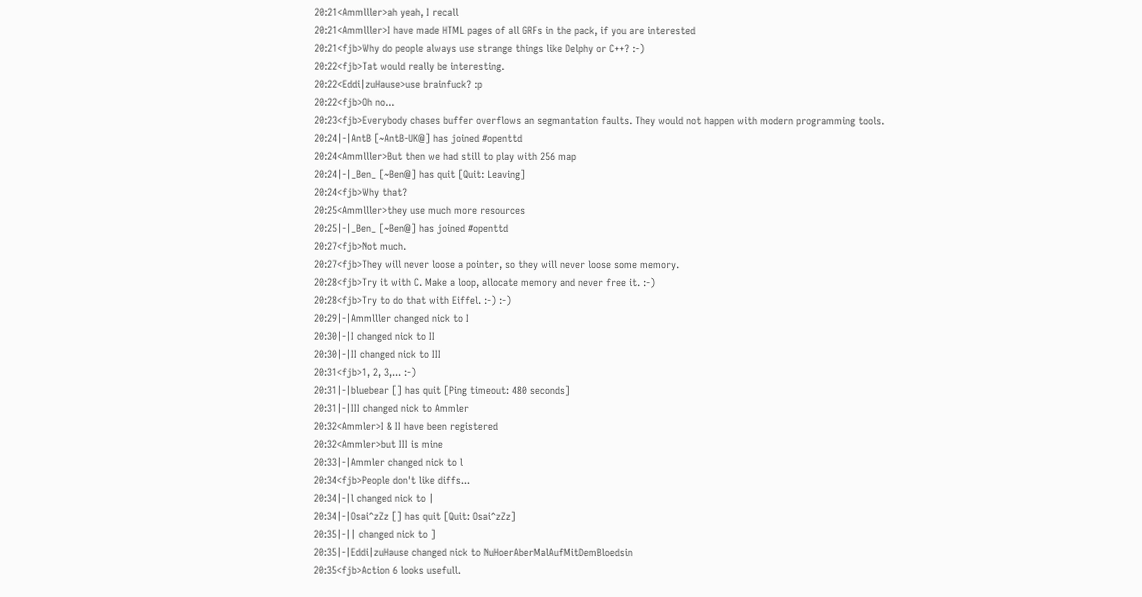20:21<Ammlller>ah yeah, I recall
20:21<Ammlller>I have made HTML pages of all GRFs in the pack, if you are interested
20:21<fjb>Why do people always use strange things like Delphy or C++? :-)
20:22<fjb>Tat would really be interesting.
20:22<Eddi|zuHause>use brainfuck? :p
20:22<fjb>Oh no...
20:23<fjb>Everybody chases buffer overflows an segmantation faults. They would not happen with modern programming tools.
20:24|-|AntB [~AntB-UK@] has joined #openttd
20:24<Ammlller>But then we had still to play with 256 map
20:24|-|_Ben_ [~Ben@] has quit [Quit: Leaving]
20:24<fjb>Why that?
20:25<Ammlller>they use much more resources
20:25|-|_Ben_ [~Ben@] has joined #openttd
20:27<fjb>Not much.
20:27<fjb>They will never loose a pointer, so they will never loose some memory.
20:28<fjb>Try it with C. Make a loop, allocate memory and never free it. :-)
20:28<fjb>Try to do that with Eiffel. :-) :-)
20:29|-|Ammlller changed nick to I
20:30|-|I changed nick to II
20:30|-|II changed nick to III
20:31<fjb>1, 2, 3,... :-)
20:31|-|bluebear [] has quit [Ping timeout: 480 seconds]
20:31|-|III changed nick to Ammler
20:32<Ammler>I & II have been registered
20:32<Ammler>but III is mine
20:33|-|Ammler changed nick to l
20:34<fjb>People don't like diffs...
20:34|-|l changed nick to |
20:34|-|Osai^zZz [] has quit [Quit: Osai^zZz]
20:35|-|| changed nick to ]
20:35|-|Eddi|zuHause changed nick to NuHoerAberMalAufMitDemBloedsin
20:35<fjb>Action 6 looks usefull.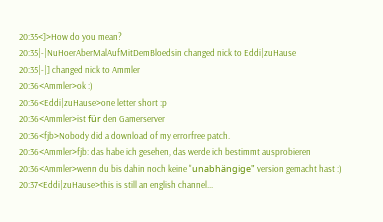20:35<]>How do you mean?
20:35|-|NuHoerAberMalAufMitDemBloedsin changed nick to Eddi|zuHause
20:35|-|] changed nick to Ammler
20:36<Ammler>ok :)
20:36<Eddi|zuHause>one letter short :p
20:36<Ammler>ist für den Gamerserver
20:36<fjb>Nobody did a download of my errorfree patch.
20:36<Ammler>fjb: das habe ich gesehen, das werde ich bestimmt ausprobieren
20:36<Ammler>wenn du bis dahin noch keine "unabhängige" version gemacht hast :)
20:37<Eddi|zuHause>this is still an english channel...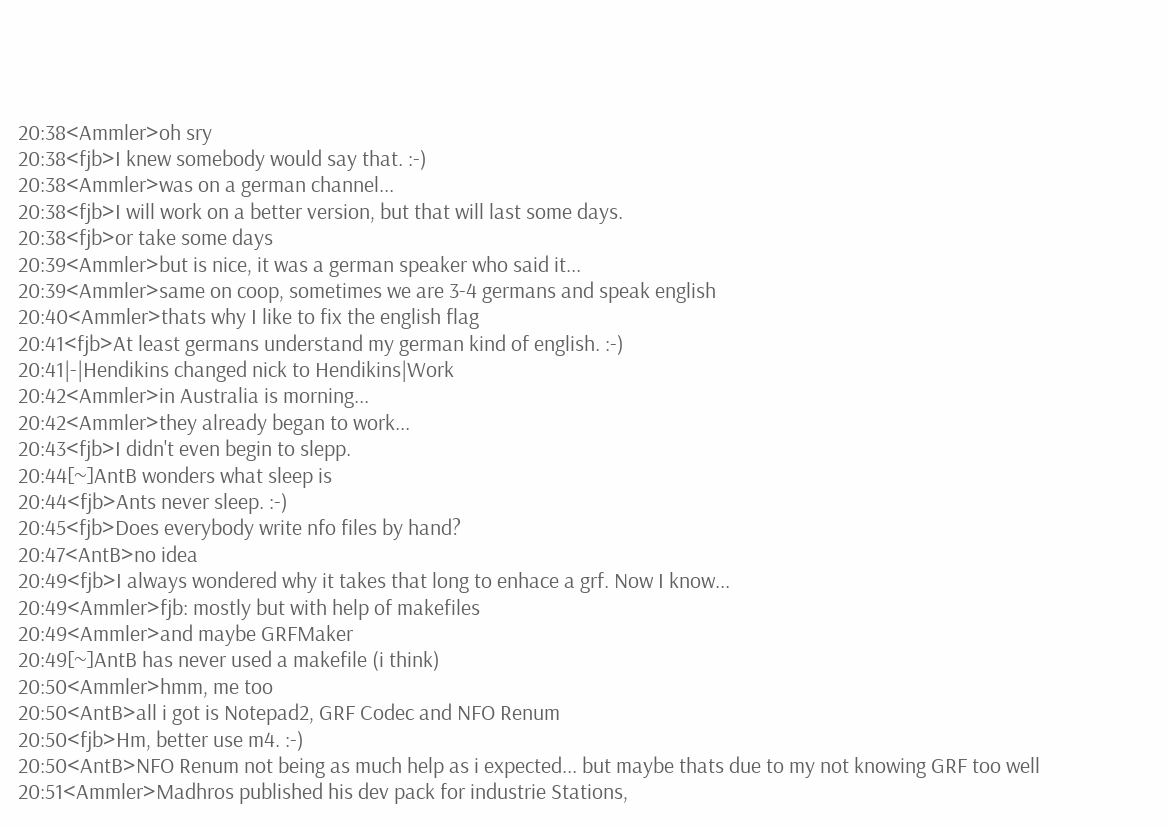20:38<Ammler>oh sry
20:38<fjb>I knew somebody would say that. :-)
20:38<Ammler>was on a german channel...
20:38<fjb>I will work on a better version, but that will last some days.
20:38<fjb>or take some days
20:39<Ammler>but is nice, it was a german speaker who said it...
20:39<Ammler>same on coop, sometimes we are 3-4 germans and speak english
20:40<Ammler>thats why I like to fix the english flag
20:41<fjb>At least germans understand my german kind of english. :-)
20:41|-|Hendikins changed nick to Hendikins|Work
20:42<Ammler>in Australia is morning...
20:42<Ammler>they already began to work...
20:43<fjb>I didn't even begin to slepp.
20:44[~]AntB wonders what sleep is
20:44<fjb>Ants never sleep. :-)
20:45<fjb>Does everybody write nfo files by hand?
20:47<AntB>no idea
20:49<fjb>I always wondered why it takes that long to enhace a grf. Now I know...
20:49<Ammler>fjb: mostly but with help of makefiles
20:49<Ammler>and maybe GRFMaker
20:49[~]AntB has never used a makefile (i think)
20:50<Ammler>hmm, me too
20:50<AntB>all i got is Notepad2, GRF Codec and NFO Renum
20:50<fjb>Hm, better use m4. :-)
20:50<AntB>NFO Renum not being as much help as i expected... but maybe thats due to my not knowing GRF too well
20:51<Ammler>Madhros published his dev pack for industrie Stations,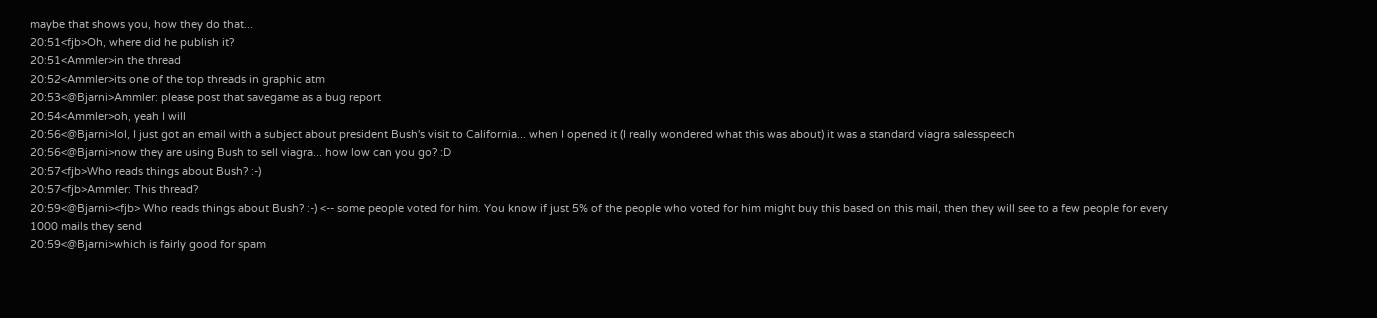maybe that shows you, how they do that...
20:51<fjb>Oh, where did he publish it?
20:51<Ammler>in the thread
20:52<Ammler>its one of the top threads in graphic atm
20:53<@Bjarni>Ammler: please post that savegame as a bug report
20:54<Ammler>oh, yeah I will
20:56<@Bjarni>lol, I just got an email with a subject about president Bush's visit to California... when I opened it (I really wondered what this was about) it was a standard viagra salesspeech
20:56<@Bjarni>now they are using Bush to sell viagra... how low can you go? :D
20:57<fjb>Who reads things about Bush? :-)
20:57<fjb>Ammler: This thread?
20:59<@Bjarni><fjb> Who reads things about Bush? :-) <-- some people voted for him. You know if just 5% of the people who voted for him might buy this based on this mail, then they will see to a few people for every 1000 mails they send
20:59<@Bjarni>which is fairly good for spam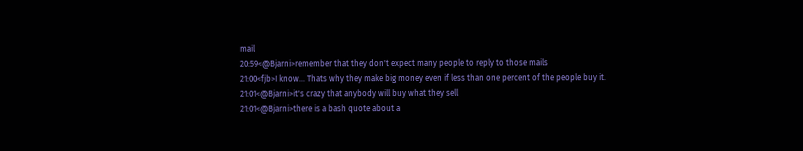mail
20:59<@Bjarni>remember that they don't expect many people to reply to those mails
21:00<fjb>I know... Thats why they make big money even if less than one percent of the people buy it.
21:01<@Bjarni>it's crazy that anybody will buy what they sell
21:01<@Bjarni>there is a bash quote about a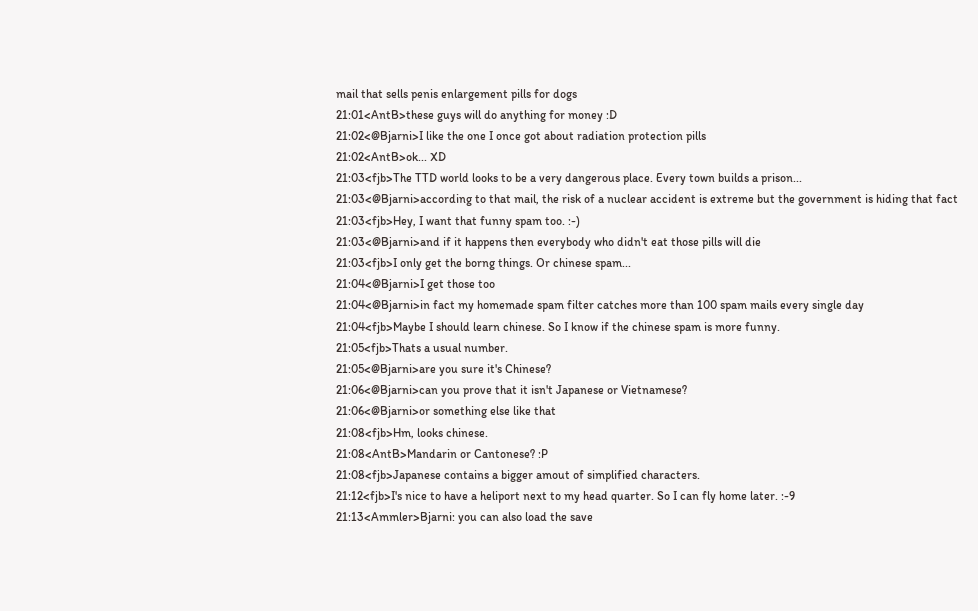mail that sells penis enlargement pills for dogs
21:01<AntB>these guys will do anything for money :D
21:02<@Bjarni>I like the one I once got about radiation protection pills
21:02<AntB>ok... XD
21:03<fjb>The TTD world looks to be a very dangerous place. Every town builds a prison...
21:03<@Bjarni>according to that mail, the risk of a nuclear accident is extreme but the government is hiding that fact
21:03<fjb>Hey, I want that funny spam too. :-)
21:03<@Bjarni>and if it happens then everybody who didn't eat those pills will die
21:03<fjb>I only get the borng things. Or chinese spam...
21:04<@Bjarni>I get those too
21:04<@Bjarni>in fact my homemade spam filter catches more than 100 spam mails every single day
21:04<fjb>Maybe I should learn chinese. So I know if the chinese spam is more funny.
21:05<fjb>Thats a usual number.
21:05<@Bjarni>are you sure it's Chinese?
21:06<@Bjarni>can you prove that it isn't Japanese or Vietnamese?
21:06<@Bjarni>or something else like that
21:08<fjb>Hm, looks chinese.
21:08<AntB>Mandarin or Cantonese? :P
21:08<fjb>Japanese contains a bigger amout of simplified characters.
21:12<fjb>I's nice to have a heliport next to my head quarter. So I can fly home later. :-9
21:13<Ammler>Bjarni: you can also load the save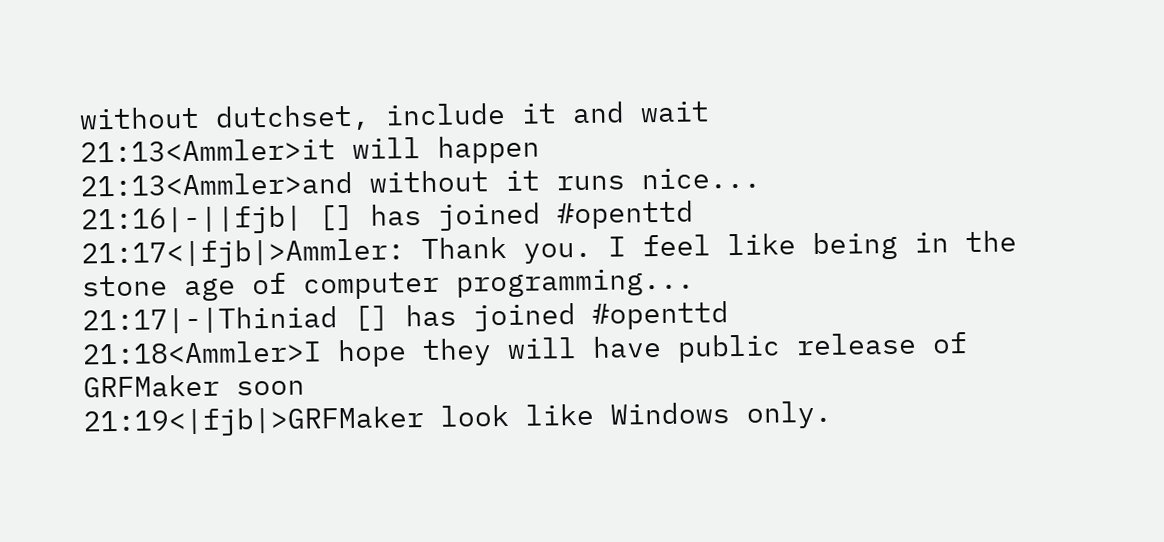without dutchset, include it and wait
21:13<Ammler>it will happen
21:13<Ammler>and without it runs nice...
21:16|-||fjb| [] has joined #openttd
21:17<|fjb|>Ammler: Thank you. I feel like being in the stone age of computer programming...
21:17|-|Thiniad [] has joined #openttd
21:18<Ammler>I hope they will have public release of GRFMaker soon
21:19<|fjb|>GRFMaker look like Windows only.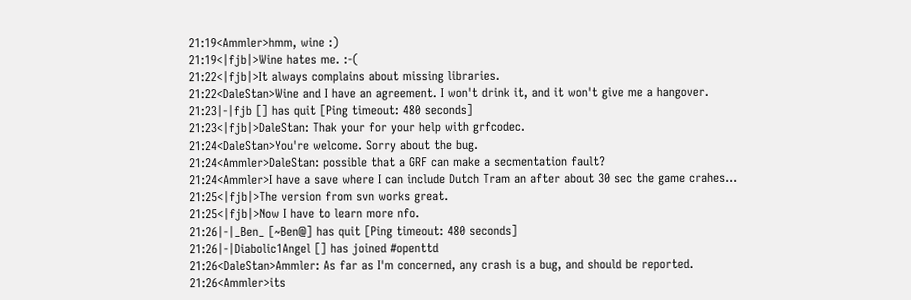21:19<Ammler>hmm, wine :)
21:19<|fjb|>Wine hates me. :-(
21:22<|fjb|>It always complains about missing libraries.
21:22<DaleStan>Wine and I have an agreement. I won't drink it, and it won't give me a hangover.
21:23|-|fjb [] has quit [Ping timeout: 480 seconds]
21:23<|fjb|>DaleStan: Thak your for your help with grfcodec.
21:24<DaleStan>You're welcome. Sorry about the bug.
21:24<Ammler>DaleStan: possible that a GRF can make a secmentation fault?
21:24<Ammler>I have a save where I can include Dutch Tram an after about 30 sec the game crahes...
21:25<|fjb|>The version from svn works great.
21:25<|fjb|>Now I have to learn more nfo.
21:26|-|_Ben_ [~Ben@] has quit [Ping timeout: 480 seconds]
21:26|-|Diabolic1Angel [] has joined #openttd
21:26<DaleStan>Ammler: As far as I'm concerned, any crash is a bug, and should be reported.
21:26<Ammler>its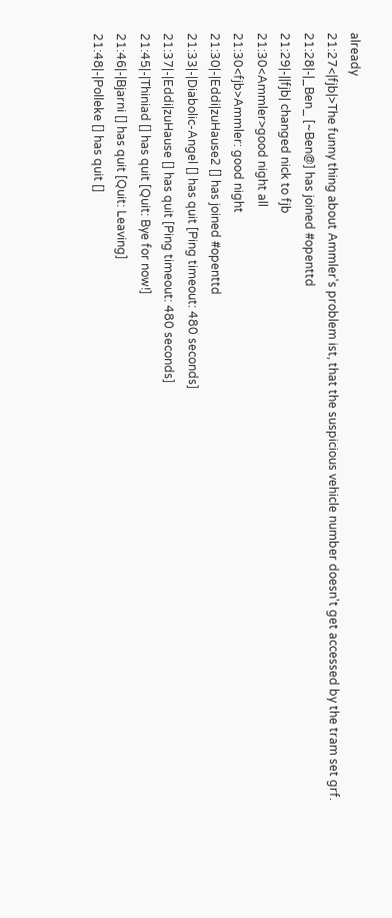already
21:27<|fjb|>The funny thing about Ammler's problem ist, that the suspicious vehicle number doesn't get accessed by the tram set grf.
21:28|-|_Ben_ [~Ben@] has joined #openttd
21:29|-||fjb| changed nick to fjb
21:30<Ammler>good night all
21:30<fjb>Ammler: good night
21:30|-|Eddi|zuHause2 [] has joined #openttd
21:33|-|Diabolic-Angel [] has quit [Ping timeout: 480 seconds]
21:37|-|Eddi|zuHause [] has quit [Ping timeout: 480 seconds]
21:45|-|Thiniad [] has quit [Quit: Bye for now!]
21:46|-|Bjarni [] has quit [Quit: Leaving]
21:48|-|Polleke [] has quit []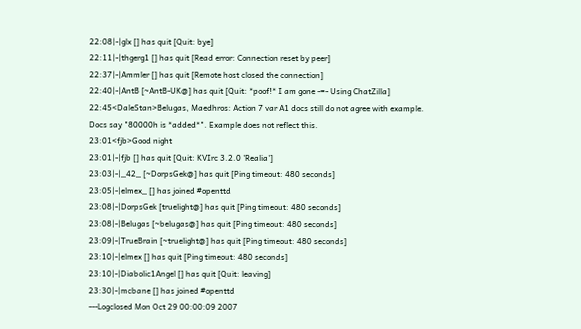22:08|-|glx [] has quit [Quit: bye]
22:11|-|thgerg1 [] has quit [Read error: Connection reset by peer]
22:37|-|Ammler [] has quit [Remote host closed the connection]
22:40|-|AntB [~AntB-UK@] has quit [Quit: *poof!* I am gone -=- Using ChatZilla]
22:45<DaleStan>Belugas, Maedhros: Action 7 var A1 docs still do not agree with example. Docs say "80000h is *added*". Example does not reflect this.
23:01<fjb>Good night
23:01|-|fjb [] has quit [Quit: KVIrc 3.2.0 'Realia']
23:03|-|_42_ [~DorpsGek@] has quit [Ping timeout: 480 seconds]
23:05|-|elmex_ [] has joined #openttd
23:08|-|DorpsGek [truelight@] has quit [Ping timeout: 480 seconds]
23:08|-|Belugas [~belugas@] has quit [Ping timeout: 480 seconds]
23:09|-|TrueBrain [~truelight@] has quit [Ping timeout: 480 seconds]
23:10|-|elmex [] has quit [Ping timeout: 480 seconds]
23:10|-|Diabolic1Angel [] has quit [Quit: leaving]
23:30|-|mcbane [] has joined #openttd
---Logclosed Mon Oct 29 00:00:09 2007